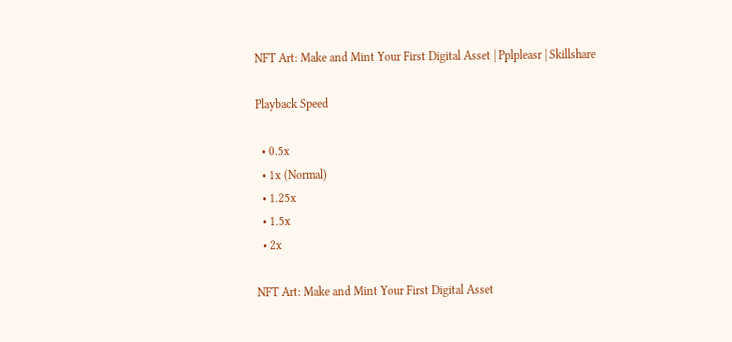NFT Art: Make and Mint Your First Digital Asset | Pplpleasr | Skillshare

Playback Speed

  • 0.5x
  • 1x (Normal)
  • 1.25x
  • 1.5x
  • 2x

NFT Art: Make and Mint Your First Digital Asset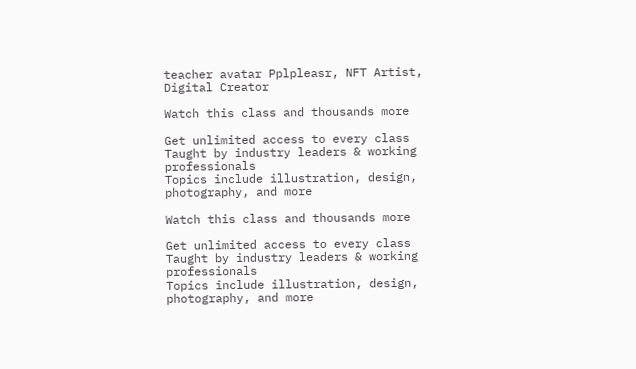teacher avatar Pplpleasr, NFT Artist, Digital Creator

Watch this class and thousands more

Get unlimited access to every class
Taught by industry leaders & working professionals
Topics include illustration, design, photography, and more

Watch this class and thousands more

Get unlimited access to every class
Taught by industry leaders & working professionals
Topics include illustration, design, photography, and more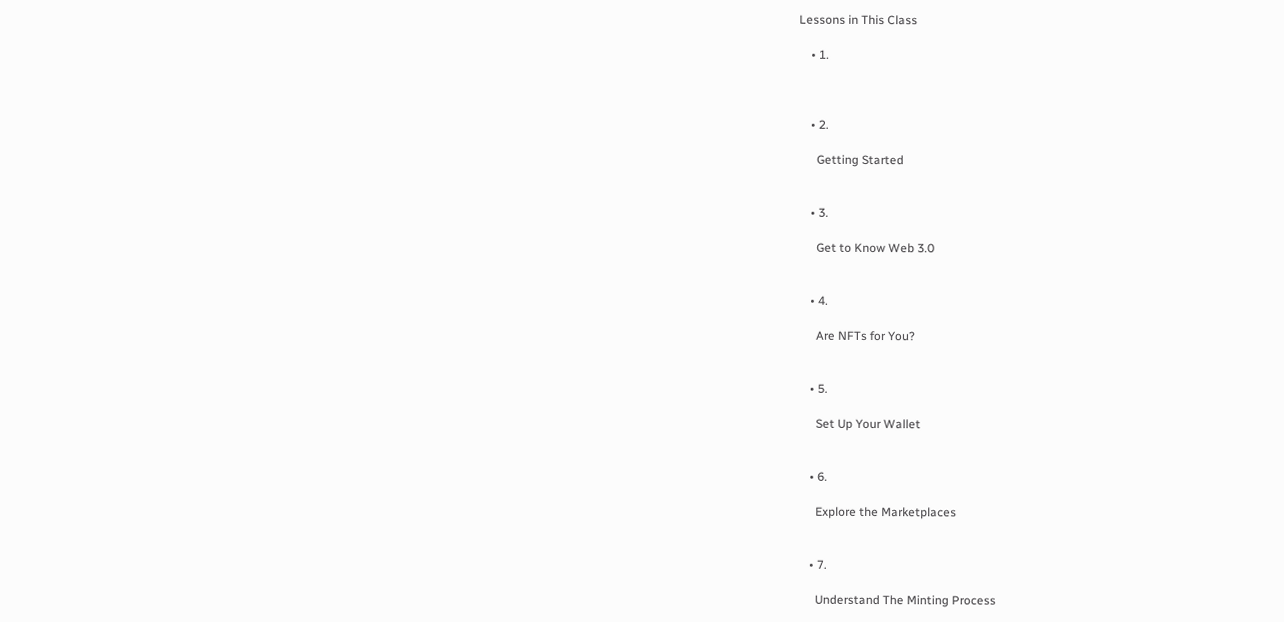Lessons in This Class

    • 1.



    • 2.

      Getting Started


    • 3.

      Get to Know Web 3.0


    • 4.

      Are NFTs for You?


    • 5.

      Set Up Your Wallet


    • 6.

      Explore the Marketplaces


    • 7.

      Understand The Minting Process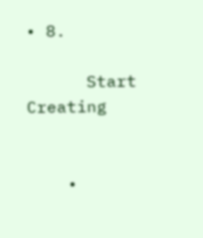• 8.

      Start Creating


    •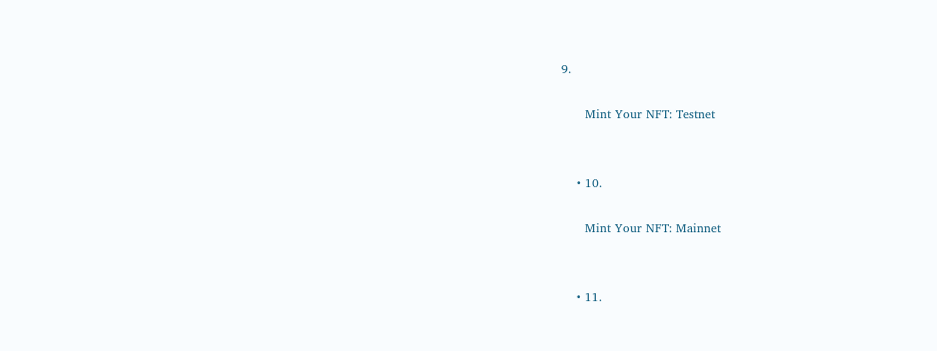9.

      Mint Your NFT: Testnet


    • 10.

      Mint Your NFT: Mainnet


    • 11.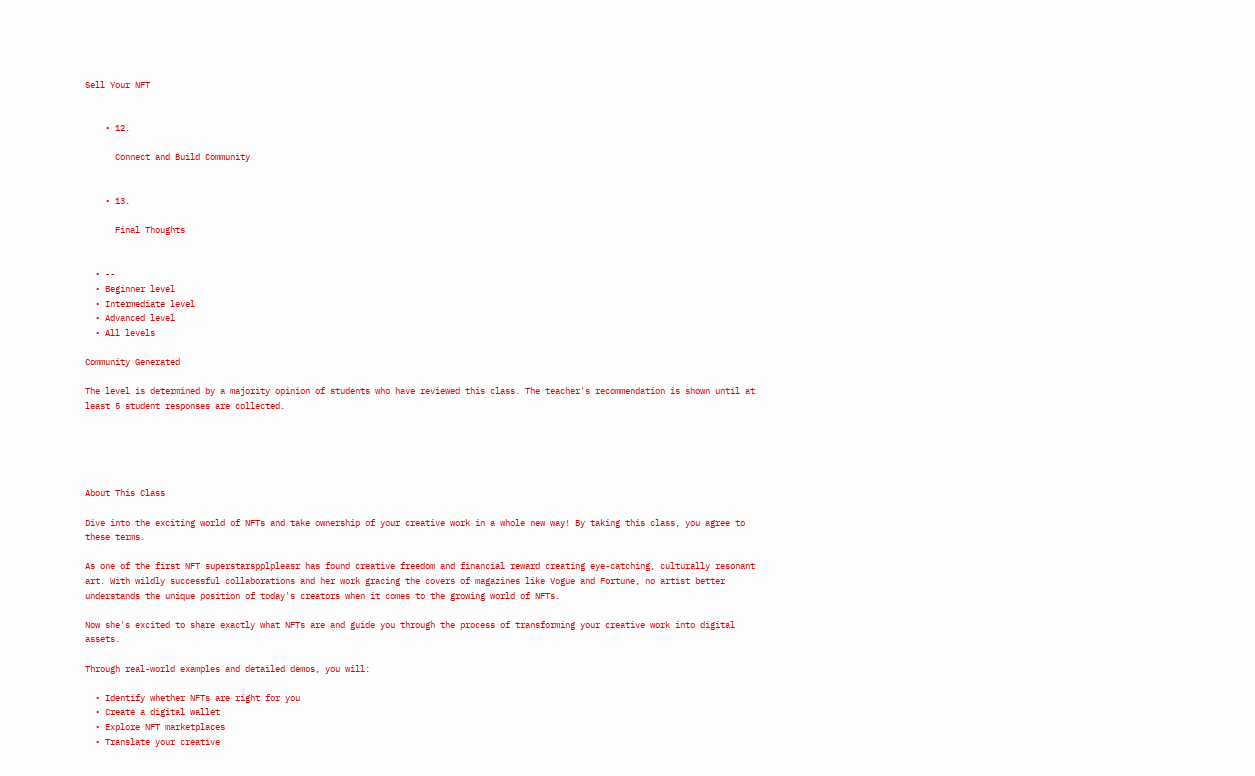Sell Your NFT


    • 12.

      Connect and Build Community


    • 13.

      Final Thoughts


  • --
  • Beginner level
  • Intermediate level
  • Advanced level
  • All levels

Community Generated

The level is determined by a majority opinion of students who have reviewed this class. The teacher's recommendation is shown until at least 5 student responses are collected.





About This Class

Dive into the exciting world of NFTs and take ownership of your creative work in a whole new way! By taking this class, you agree to these terms.

As one of the first NFT superstarspplpleasr has found creative freedom and financial reward creating eye-catching, culturally resonant art. With wildly successful collaborations and her work gracing the covers of magazines like Vogue and Fortune, no artist better understands the unique position of today's creators when it comes to the growing world of NFTs.

Now she's excited to share exactly what NFTs are and guide you through the process of transforming your creative work into digital assets.

Through real-world examples and detailed demos, you will:

  • Identify whether NFTs are right for you
  • Create a digital wallet
  • Explore NFT marketplaces
  • Translate your creative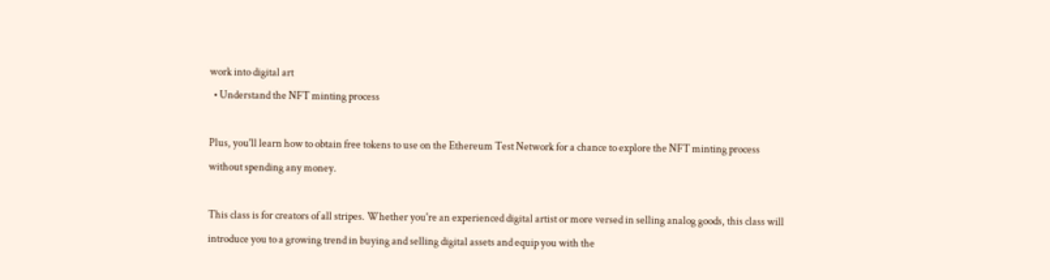work into digital art
  • Understand the NFT minting process

Plus, you'll learn how to obtain free tokens to use on the Ethereum Test Network for a chance to explore the NFT minting process without spending any money.

This class is for creators of all stripes. Whether you're an experienced digital artist or more versed in selling analog goods, this class will introduce you to a growing trend in buying and selling digital assets and equip you with the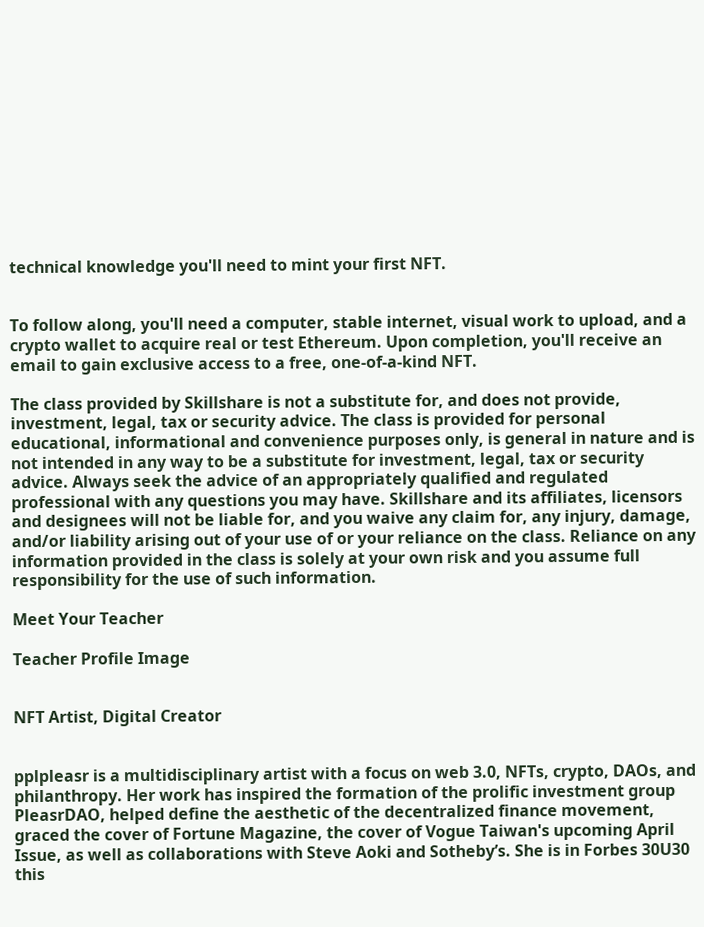technical knowledge you'll need to mint your first NFT.


To follow along, you'll need a computer, stable internet, visual work to upload, and a crypto wallet to acquire real or test Ethereum. Upon completion, you'll receive an email to gain exclusive access to a free, one-of-a-kind NFT.

The class provided by Skillshare is not a substitute for, and does not provide, investment, legal, tax or security advice. The class is provided for personal educational, informational and convenience purposes only, is general in nature and is not intended in any way to be a substitute for investment, legal, tax or security advice. Always seek the advice of an appropriately qualified and regulated professional with any questions you may have. Skillshare and its affiliates, licensors and designees will not be liable for, and you waive any claim for, any injury, damage, and/or liability arising out of your use of or your reliance on the class. Reliance on any information provided in the class is solely at your own risk and you assume full responsibility for the use of such information.

Meet Your Teacher

Teacher Profile Image


NFT Artist, Digital Creator


pplpleasr is a multidisciplinary artist with a focus on web 3.0, NFTs, crypto, DAOs, and philanthropy. Her work has inspired the formation of the prolific investment group PleasrDAO, helped define the aesthetic of the decentralized finance movement, graced the cover of Fortune Magazine, the cover of Vogue Taiwan's upcoming April Issue, as well as collaborations with Steve Aoki and Sotheby’s. She is in Forbes 30U30 this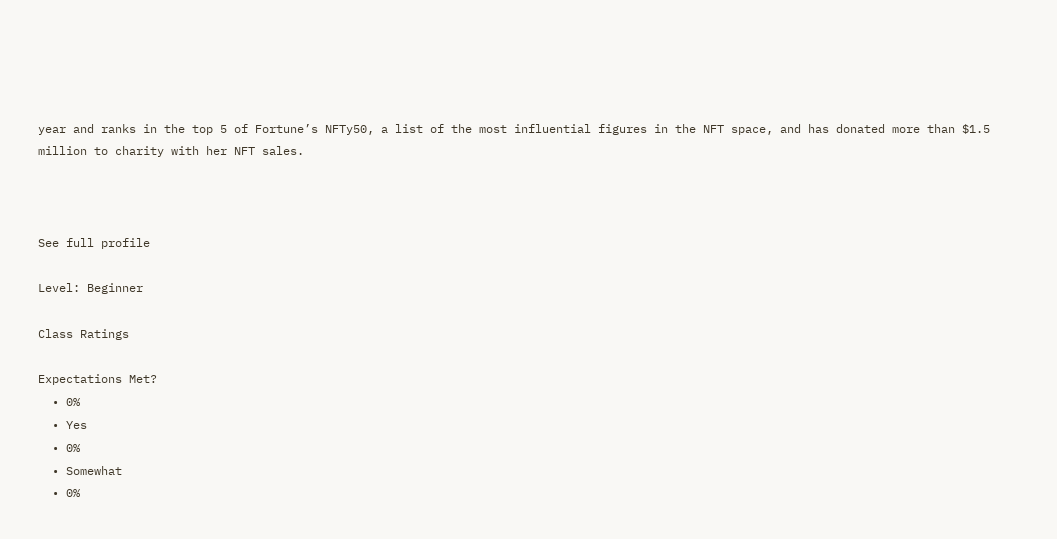year and ranks in the top 5 of Fortune’s NFTy50, a list of the most influential figures in the NFT space, and has donated more than $1.5 million to charity with her NFT sales.



See full profile

Level: Beginner

Class Ratings

Expectations Met?
  • 0%
  • Yes
  • 0%
  • Somewhat
  • 0%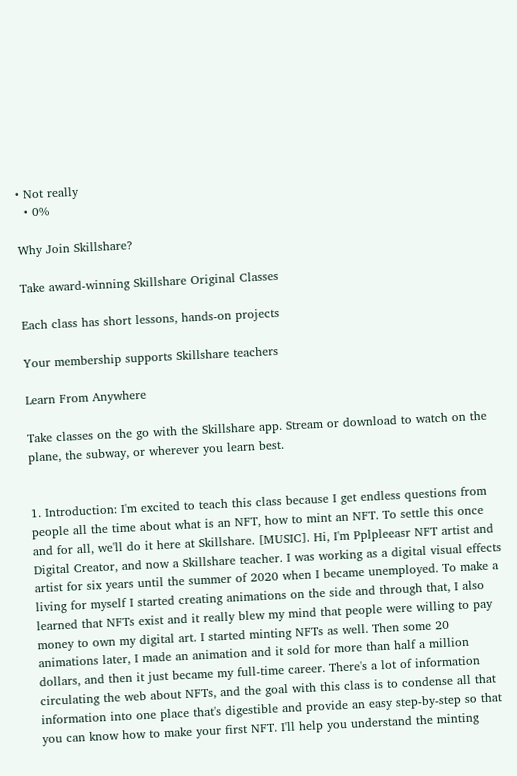• Not really
  • 0%

Why Join Skillshare?

Take award-winning Skillshare Original Classes

Each class has short lessons, hands-on projects

Your membership supports Skillshare teachers

Learn From Anywhere

Take classes on the go with the Skillshare app. Stream or download to watch on the plane, the subway, or wherever you learn best.


1. Introduction: I'm excited to teach this class because I get endless questions from people all the time about what is an NFT, how to mint an NFT. To settle this once and for all, we'll do it here at Skillshare. [MUSIC]. Hi, I'm Pplpleeasr NFT artist and Digital Creator, and now a Skillshare teacher. I was working as a digital visual effects artist for six years until the summer of 2020 when I became unemployed. To make a living for myself I started creating animations on the side and through that, I also learned that NFTs exist and it really blew my mind that people were willing to pay money to own my digital art. I started minting NFTs as well. Then some 20 animations later, I made an animation and it sold for more than half a million dollars, and then it just became my full-time career. There's a lot of information circulating the web about NFTs, and the goal with this class is to condense all that information into one place that's digestible and provide an easy step-by-step so that you can know how to make your first NFT. I'll help you understand the minting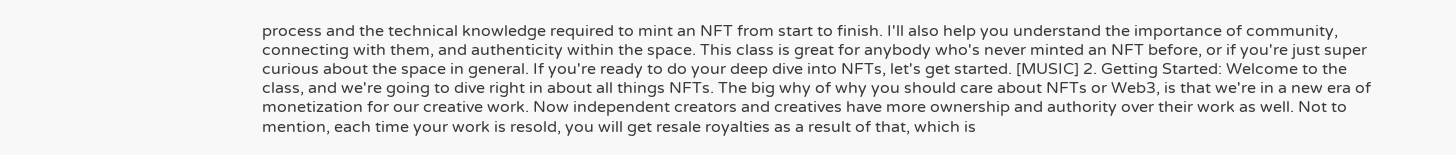process and the technical knowledge required to mint an NFT from start to finish. I'll also help you understand the importance of community, connecting with them, and authenticity within the space. This class is great for anybody who's never minted an NFT before, or if you're just super curious about the space in general. If you're ready to do your deep dive into NFTs, let's get started. [MUSIC] 2. Getting Started: Welcome to the class, and we're going to dive right in about all things NFTs. The big why of why you should care about NFTs or Web3, is that we're in a new era of monetization for our creative work. Now independent creators and creatives have more ownership and authority over their work as well. Not to mention, each time your work is resold, you will get resale royalties as a result of that, which is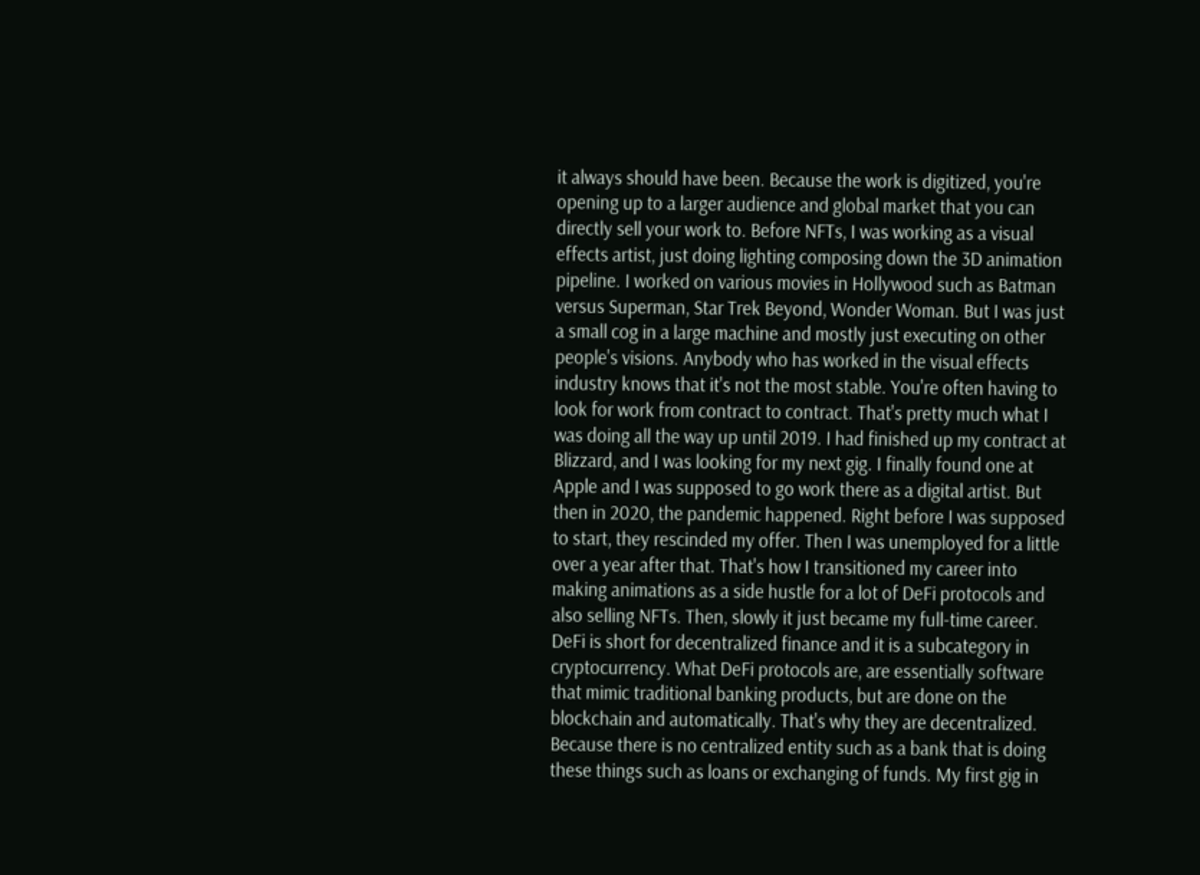it always should have been. Because the work is digitized, you're opening up to a larger audience and global market that you can directly sell your work to. Before NFTs, I was working as a visual effects artist, just doing lighting composing down the 3D animation pipeline. I worked on various movies in Hollywood such as Batman versus Superman, Star Trek Beyond, Wonder Woman. But I was just a small cog in a large machine and mostly just executing on other people's visions. Anybody who has worked in the visual effects industry knows that it's not the most stable. You're often having to look for work from contract to contract. That's pretty much what I was doing all the way up until 2019. I had finished up my contract at Blizzard, and I was looking for my next gig. I finally found one at Apple and I was supposed to go work there as a digital artist. But then in 2020, the pandemic happened. Right before I was supposed to start, they rescinded my offer. Then I was unemployed for a little over a year after that. That's how I transitioned my career into making animations as a side hustle for a lot of DeFi protocols and also selling NFTs. Then, slowly it just became my full-time career. DeFi is short for decentralized finance and it is a subcategory in cryptocurrency. What DeFi protocols are, are essentially software that mimic traditional banking products, but are done on the blockchain and automatically. That's why they are decentralized. Because there is no centralized entity such as a bank that is doing these things such as loans or exchanging of funds. My first gig in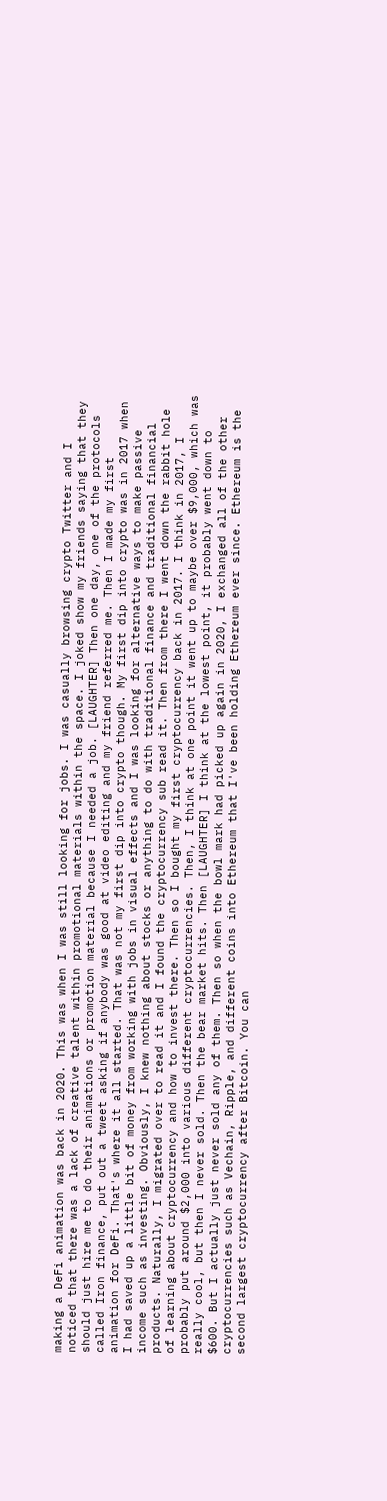making a DeFi animation was back in 2020. This was when I was still looking for jobs. I was casually browsing crypto Twitter and I noticed that there was a lack of creative talent within promotional materials within the space. I joked show my friends saying that they should just hire me to do their animations or promotion material because I needed a job. [LAUGHTER] Then one day, one of the protocols called Iron finance, put out a tweet asking if anybody was good at video editing and my friend referred me. Then I made my first animation for DeFi. That's where it all started. That was not my first dip into crypto though. My first dip into crypto was in 2017 when I had saved up a little bit of money from working with jobs in visual effects and I was looking for alternative ways to make passive income such as investing. Obviously, I knew nothing about stocks or anything to do with traditional finance and traditional financial products. Naturally, I migrated over to read it and I found the cryptocurrency sub read it. Then from there I went down the rabbit hole of learning about cryptocurrency and how to invest there. Then so I bought my first cryptocurrency back in 2017. I think in 2017, I probably put around $2,000 into various different cryptocurrencies. Then, I think at one point it went up to maybe over $9,000, which was really cool, but then I never sold. Then the bear market hits. Then [LAUGHTER] I think at the lowest point, it probably went down to $600. But I actually just never sold any of them. Then so when the bowl mark had picked up again in 2020, I exchanged all of the other cryptocurrencies such as Vechain, Ripple, and different coins into Ethereum that I've been holding Ethereum ever since. Ethereum is the second largest cryptocurrency after Bitcoin. You can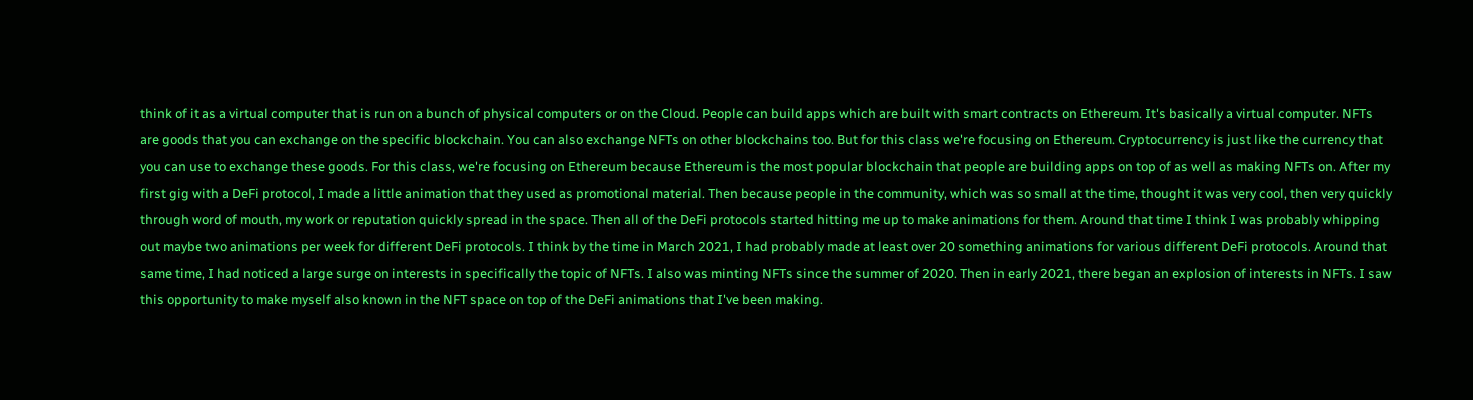think of it as a virtual computer that is run on a bunch of physical computers or on the Cloud. People can build apps which are built with smart contracts on Ethereum. It's basically a virtual computer. NFTs are goods that you can exchange on the specific blockchain. You can also exchange NFTs on other blockchains too. But for this class we're focusing on Ethereum. Cryptocurrency is just like the currency that you can use to exchange these goods. For this class, we're focusing on Ethereum because Ethereum is the most popular blockchain that people are building apps on top of as well as making NFTs on. After my first gig with a DeFi protocol, I made a little animation that they used as promotional material. Then because people in the community, which was so small at the time, thought it was very cool, then very quickly through word of mouth, my work or reputation quickly spread in the space. Then all of the DeFi protocols started hitting me up to make animations for them. Around that time I think I was probably whipping out maybe two animations per week for different DeFi protocols. I think by the time in March 2021, I had probably made at least over 20 something animations for various different DeFi protocols. Around that same time, I had noticed a large surge on interests in specifically the topic of NFTs. I also was minting NFTs since the summer of 2020. Then in early 2021, there began an explosion of interests in NFTs. I saw this opportunity to make myself also known in the NFT space on top of the DeFi animations that I've been making.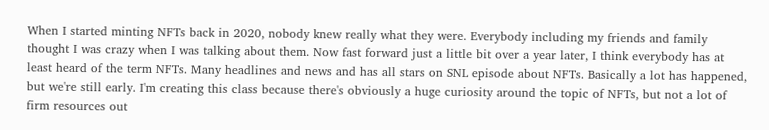When I started minting NFTs back in 2020, nobody knew really what they were. Everybody including my friends and family thought I was crazy when I was talking about them. Now fast forward just a little bit over a year later, I think everybody has at least heard of the term NFTs. Many headlines and news and has all stars on SNL episode about NFTs. Basically a lot has happened, but we're still early. I'm creating this class because there's obviously a huge curiosity around the topic of NFTs, but not a lot of firm resources out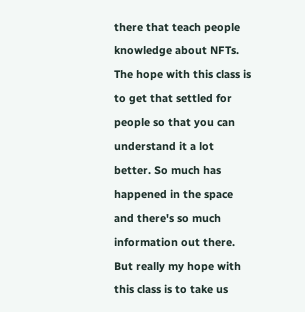there that teach people knowledge about NFTs. The hope with this class is to get that settled for people so that you can understand it a lot better. So much has happened in the space and there's so much information out there. But really my hope with this class is to take us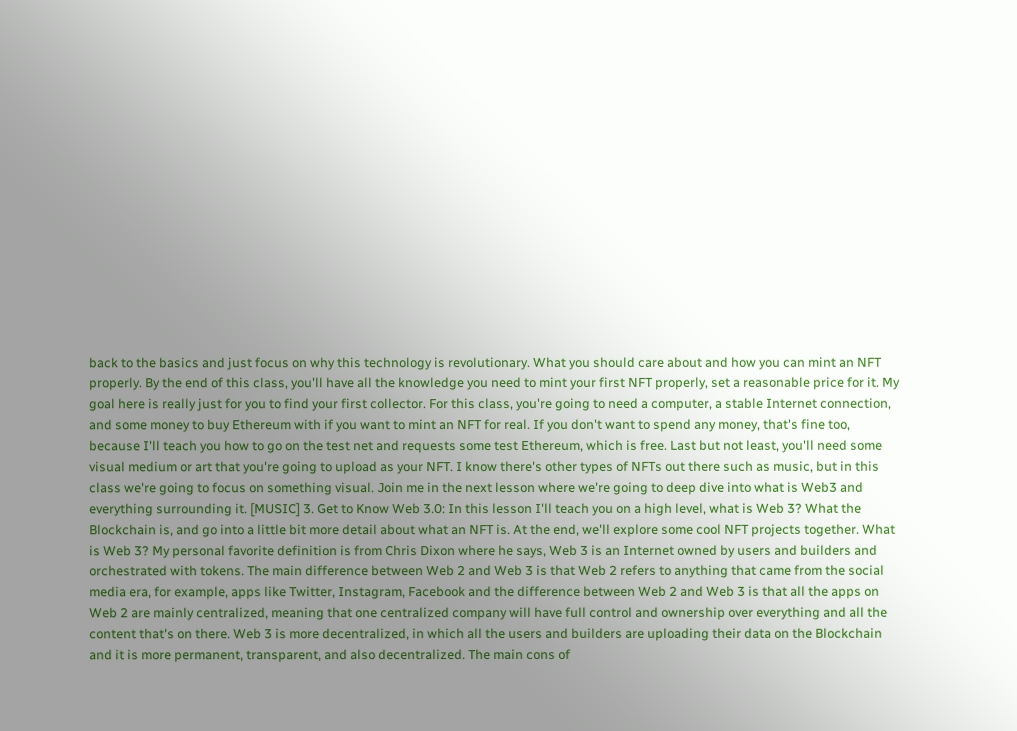back to the basics and just focus on why this technology is revolutionary. What you should care about and how you can mint an NFT properly. By the end of this class, you'll have all the knowledge you need to mint your first NFT properly, set a reasonable price for it. My goal here is really just for you to find your first collector. For this class, you're going to need a computer, a stable Internet connection, and some money to buy Ethereum with if you want to mint an NFT for real. If you don't want to spend any money, that's fine too, because I'll teach you how to go on the test net and requests some test Ethereum, which is free. Last but not least, you'll need some visual medium or art that you're going to upload as your NFT. I know there's other types of NFTs out there such as music, but in this class we're going to focus on something visual. Join me in the next lesson where we're going to deep dive into what is Web3 and everything surrounding it. [MUSIC] 3. Get to Know Web 3.0: In this lesson I'll teach you on a high level, what is Web 3? What the Blockchain is, and go into a little bit more detail about what an NFT is. At the end, we'll explore some cool NFT projects together. What is Web 3? My personal favorite definition is from Chris Dixon where he says, Web 3 is an Internet owned by users and builders and orchestrated with tokens. The main difference between Web 2 and Web 3 is that Web 2 refers to anything that came from the social media era, for example, apps like Twitter, Instagram, Facebook and the difference between Web 2 and Web 3 is that all the apps on Web 2 are mainly centralized, meaning that one centralized company will have full control and ownership over everything and all the content that's on there. Web 3 is more decentralized, in which all the users and builders are uploading their data on the Blockchain and it is more permanent, transparent, and also decentralized. The main cons of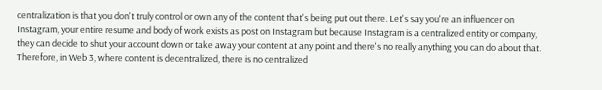centralization is that you don't truly control or own any of the content that's being put out there. Let's say you're an influencer on Instagram, your entire resume and body of work exists as post on Instagram but because Instagram is a centralized entity or company, they can decide to shut your account down or take away your content at any point and there's no really anything you can do about that. Therefore, in Web 3, where content is decentralized, there is no centralized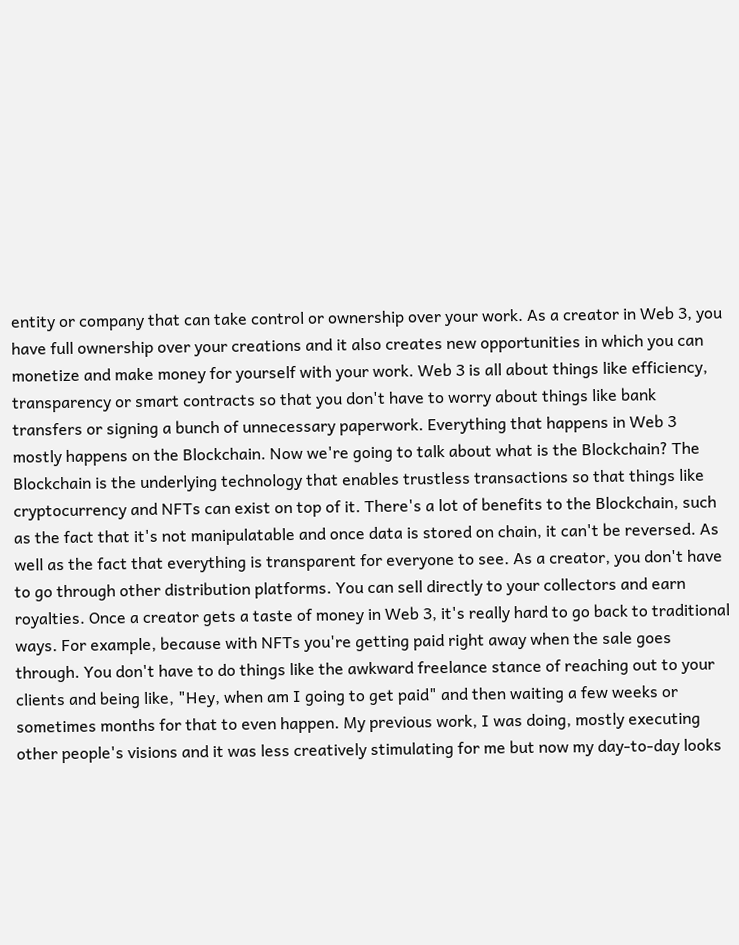entity or company that can take control or ownership over your work. As a creator in Web 3, you have full ownership over your creations and it also creates new opportunities in which you can monetize and make money for yourself with your work. Web 3 is all about things like efficiency, transparency or smart contracts so that you don't have to worry about things like bank transfers or signing a bunch of unnecessary paperwork. Everything that happens in Web 3 mostly happens on the Blockchain. Now we're going to talk about what is the Blockchain? The Blockchain is the underlying technology that enables trustless transactions so that things like cryptocurrency and NFTs can exist on top of it. There's a lot of benefits to the Blockchain, such as the fact that it's not manipulatable and once data is stored on chain, it can't be reversed. As well as the fact that everything is transparent for everyone to see. As a creator, you don't have to go through other distribution platforms. You can sell directly to your collectors and earn royalties. Once a creator gets a taste of money in Web 3, it's really hard to go back to traditional ways. For example, because with NFTs you're getting paid right away when the sale goes through. You don't have to do things like the awkward freelance stance of reaching out to your clients and being like, "Hey, when am I going to get paid" and then waiting a few weeks or sometimes months for that to even happen. My previous work, I was doing, mostly executing other people's visions and it was less creatively stimulating for me but now my day-to-day looks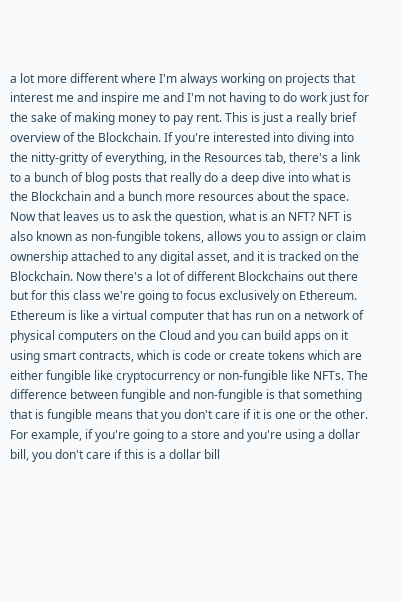a lot more different where I'm always working on projects that interest me and inspire me and I'm not having to do work just for the sake of making money to pay rent. This is just a really brief overview of the Blockchain. If you're interested into diving into the nitty-gritty of everything, in the Resources tab, there's a link to a bunch of blog posts that really do a deep dive into what is the Blockchain and a bunch more resources about the space. Now that leaves us to ask the question, what is an NFT? NFT is also known as non-fungible tokens, allows you to assign or claim ownership attached to any digital asset, and it is tracked on the Blockchain. Now there's a lot of different Blockchains out there but for this class we're going to focus exclusively on Ethereum. Ethereum is like a virtual computer that has run on a network of physical computers on the Cloud and you can build apps on it using smart contracts, which is code or create tokens which are either fungible like cryptocurrency or non-fungible like NFTs. The difference between fungible and non-fungible is that something that is fungible means that you don't care if it is one or the other. For example, if you're going to a store and you're using a dollar bill, you don't care if this is a dollar bill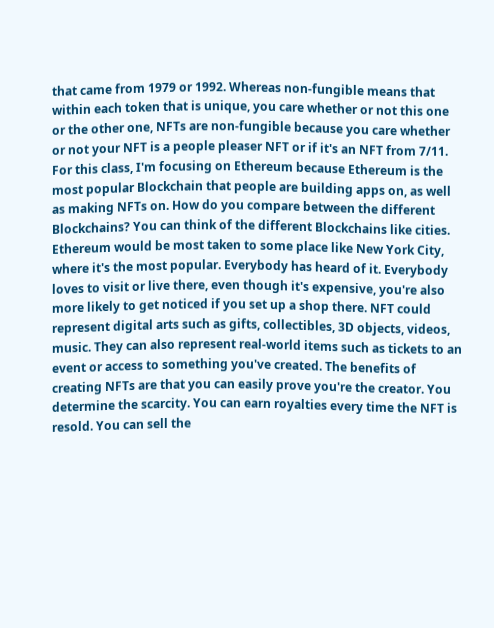that came from 1979 or 1992. Whereas non-fungible means that within each token that is unique, you care whether or not this one or the other one, NFTs are non-fungible because you care whether or not your NFT is a people pleaser NFT or if it's an NFT from 7/11. For this class, I'm focusing on Ethereum because Ethereum is the most popular Blockchain that people are building apps on, as well as making NFTs on. How do you compare between the different Blockchains? You can think of the different Blockchains like cities. Ethereum would be most taken to some place like New York City, where it's the most popular. Everybody has heard of it. Everybody loves to visit or live there, even though it's expensive, you're also more likely to get noticed if you set up a shop there. NFT could represent digital arts such as gifts, collectibles, 3D objects, videos, music. They can also represent real-world items such as tickets to an event or access to something you've created. The benefits of creating NFTs are that you can easily prove you're the creator. You determine the scarcity. You can earn royalties every time the NFT is resold. You can sell the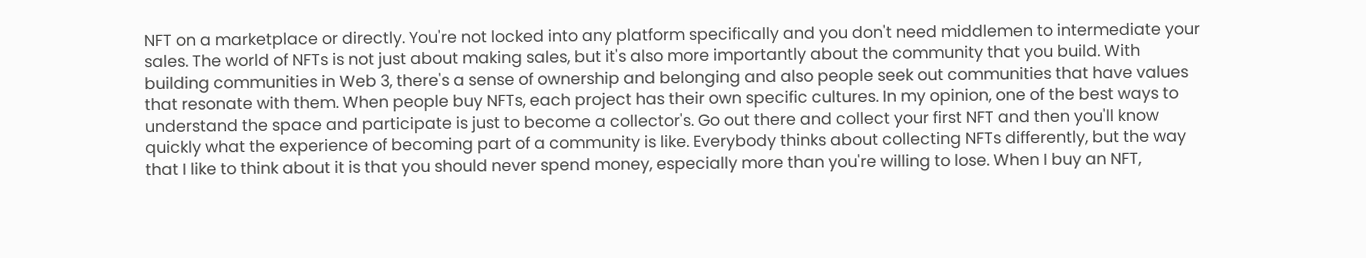NFT on a marketplace or directly. You're not locked into any platform specifically and you don't need middlemen to intermediate your sales. The world of NFTs is not just about making sales, but it's also more importantly about the community that you build. With building communities in Web 3, there's a sense of ownership and belonging and also people seek out communities that have values that resonate with them. When people buy NFTs, each project has their own specific cultures. In my opinion, one of the best ways to understand the space and participate is just to become a collector's. Go out there and collect your first NFT and then you'll know quickly what the experience of becoming part of a community is like. Everybody thinks about collecting NFTs differently, but the way that I like to think about it is that you should never spend money, especially more than you're willing to lose. When I buy an NFT,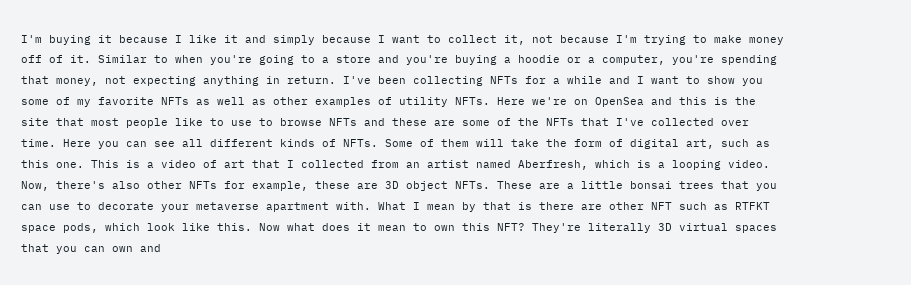I'm buying it because I like it and simply because I want to collect it, not because I'm trying to make money off of it. Similar to when you're going to a store and you're buying a hoodie or a computer, you're spending that money, not expecting anything in return. I've been collecting NFTs for a while and I want to show you some of my favorite NFTs as well as other examples of utility NFTs. Here we're on OpenSea and this is the site that most people like to use to browse NFTs and these are some of the NFTs that I've collected over time. Here you can see all different kinds of NFTs. Some of them will take the form of digital art, such as this one. This is a video of art that I collected from an artist named Aberfresh, which is a looping video. Now, there's also other NFTs for example, these are 3D object NFTs. These are a little bonsai trees that you can use to decorate your metaverse apartment with. What I mean by that is there are other NFT such as RTFKT space pods, which look like this. Now what does it mean to own this NFT? They're literally 3D virtual spaces that you can own and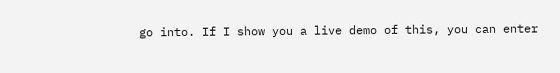go into. If I show you a live demo of this, you can enter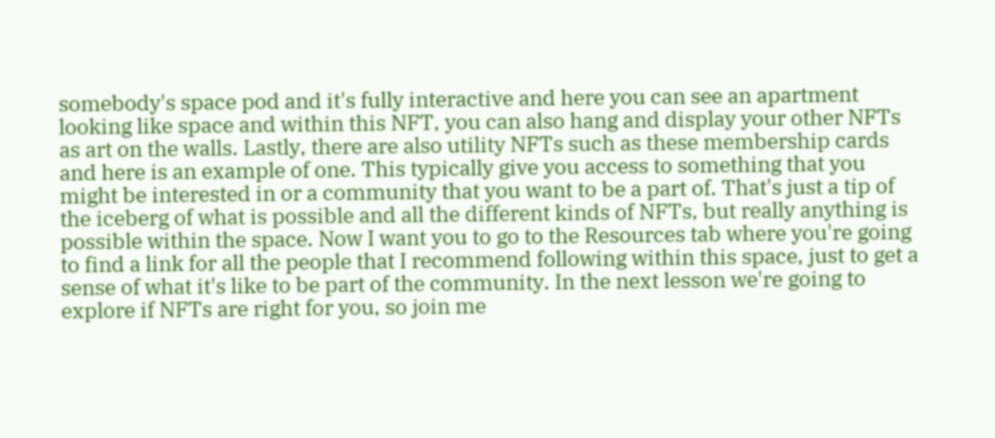somebody's space pod and it's fully interactive and here you can see an apartment looking like space and within this NFT, you can also hang and display your other NFTs as art on the walls. Lastly, there are also utility NFTs such as these membership cards and here is an example of one. This typically give you access to something that you might be interested in or a community that you want to be a part of. That's just a tip of the iceberg of what is possible and all the different kinds of NFTs, but really anything is possible within the space. Now I want you to go to the Resources tab where you're going to find a link for all the people that I recommend following within this space, just to get a sense of what it's like to be part of the community. In the next lesson we're going to explore if NFTs are right for you, so join me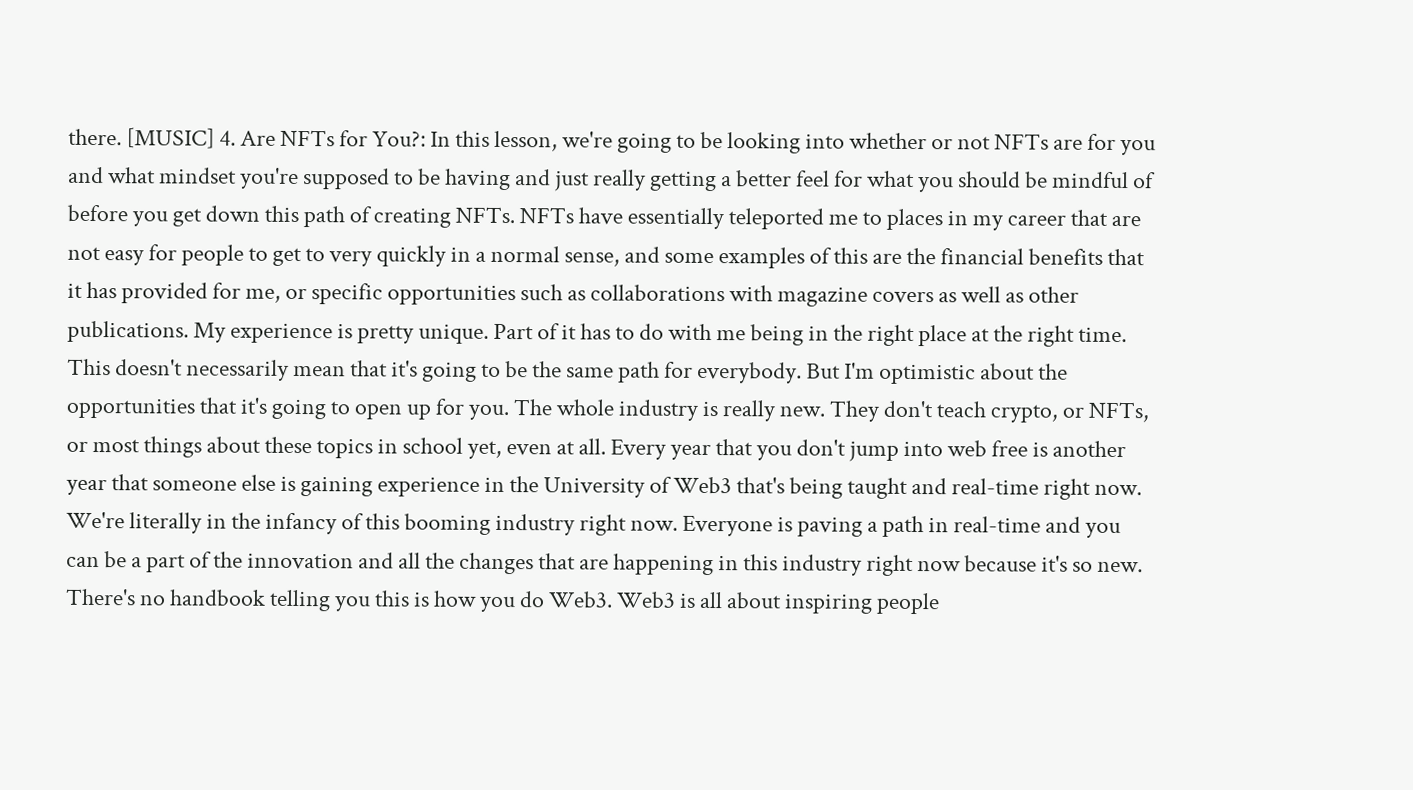there. [MUSIC] 4. Are NFTs for You?: In this lesson, we're going to be looking into whether or not NFTs are for you and what mindset you're supposed to be having and just really getting a better feel for what you should be mindful of before you get down this path of creating NFTs. NFTs have essentially teleported me to places in my career that are not easy for people to get to very quickly in a normal sense, and some examples of this are the financial benefits that it has provided for me, or specific opportunities such as collaborations with magazine covers as well as other publications. My experience is pretty unique. Part of it has to do with me being in the right place at the right time. This doesn't necessarily mean that it's going to be the same path for everybody. But I'm optimistic about the opportunities that it's going to open up for you. The whole industry is really new. They don't teach crypto, or NFTs, or most things about these topics in school yet, even at all. Every year that you don't jump into web free is another year that someone else is gaining experience in the University of Web3 that's being taught and real-time right now. We're literally in the infancy of this booming industry right now. Everyone is paving a path in real-time and you can be a part of the innovation and all the changes that are happening in this industry right now because it's so new. There's no handbook telling you this is how you do Web3. Web3 is all about inspiring people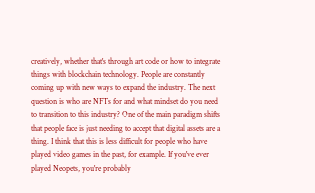creatively, whether that's through art code or how to integrate things with blockchain technology. People are constantly coming up with new ways to expand the industry. The next question is who are NFTs for and what mindset do you need to transition to this industry? One of the main paradigm shifts that people face is just needing to accept that digital assets are a thing. I think that this is less difficult for people who have played video games in the past, for example. If you've ever played Neopets, you're probably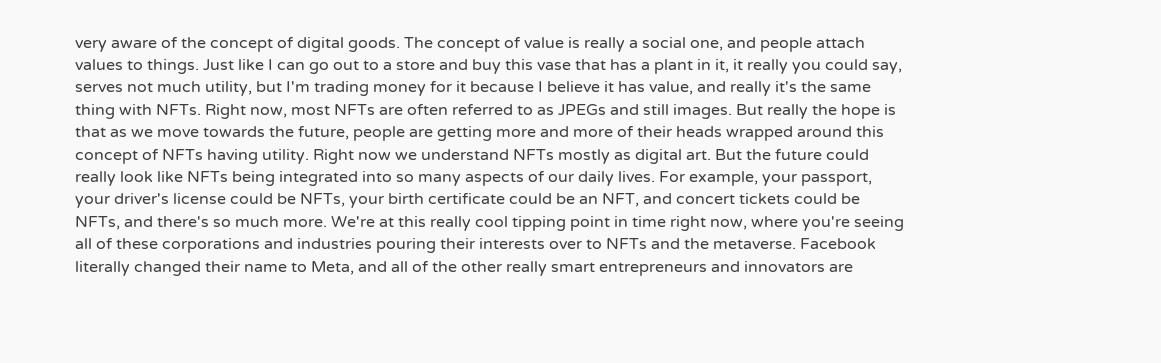very aware of the concept of digital goods. The concept of value is really a social one, and people attach values to things. Just like I can go out to a store and buy this vase that has a plant in it, it really you could say, serves not much utility, but I'm trading money for it because I believe it has value, and really it's the same thing with NFTs. Right now, most NFTs are often referred to as JPEGs and still images. But really the hope is that as we move towards the future, people are getting more and more of their heads wrapped around this concept of NFTs having utility. Right now we understand NFTs mostly as digital art. But the future could really look like NFTs being integrated into so many aspects of our daily lives. For example, your passport, your driver's license could be NFTs, your birth certificate could be an NFT, and concert tickets could be NFTs, and there's so much more. We're at this really cool tipping point in time right now, where you're seeing all of these corporations and industries pouring their interests over to NFTs and the metaverse. Facebook literally changed their name to Meta, and all of the other really smart entrepreneurs and innovators are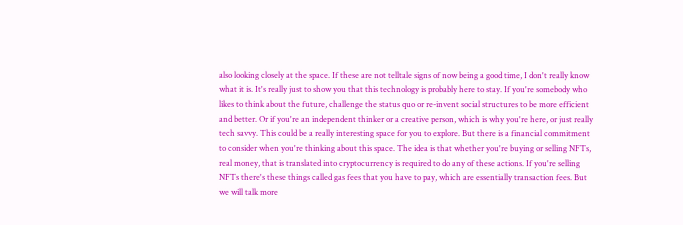also looking closely at the space. If these are not telltale signs of now being a good time, I don't really know what it is. It's really just to show you that this technology is probably here to stay. If you're somebody who likes to think about the future, challenge the status quo or re-invent social structures to be more efficient and better. Or if you're an independent thinker or a creative person, which is why you're here, or just really tech savvy. This could be a really interesting space for you to explore. But there is a financial commitment to consider when you're thinking about this space. The idea is that whether you're buying or selling NFTs, real money, that is translated into cryptocurrency is required to do any of these actions. If you're selling NFTs there's these things called gas fees that you have to pay, which are essentially transaction fees. But we will talk more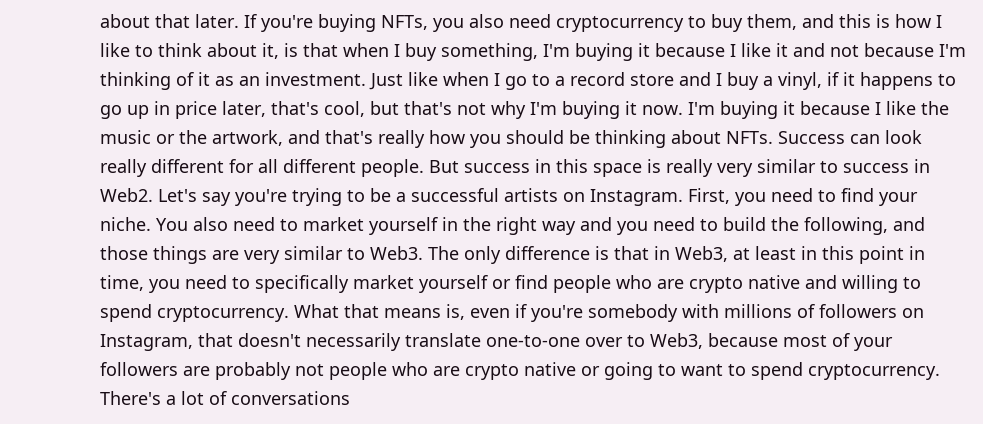about that later. If you're buying NFTs, you also need cryptocurrency to buy them, and this is how I like to think about it, is that when I buy something, I'm buying it because I like it and not because I'm thinking of it as an investment. Just like when I go to a record store and I buy a vinyl, if it happens to go up in price later, that's cool, but that's not why I'm buying it now. I'm buying it because I like the music or the artwork, and that's really how you should be thinking about NFTs. Success can look really different for all different people. But success in this space is really very similar to success in Web2. Let's say you're trying to be a successful artists on Instagram. First, you need to find your niche. You also need to market yourself in the right way and you need to build the following, and those things are very similar to Web3. The only difference is that in Web3, at least in this point in time, you need to specifically market yourself or find people who are crypto native and willing to spend cryptocurrency. What that means is, even if you're somebody with millions of followers on Instagram, that doesn't necessarily translate one-to-one over to Web3, because most of your followers are probably not people who are crypto native or going to want to spend cryptocurrency. There's a lot of conversations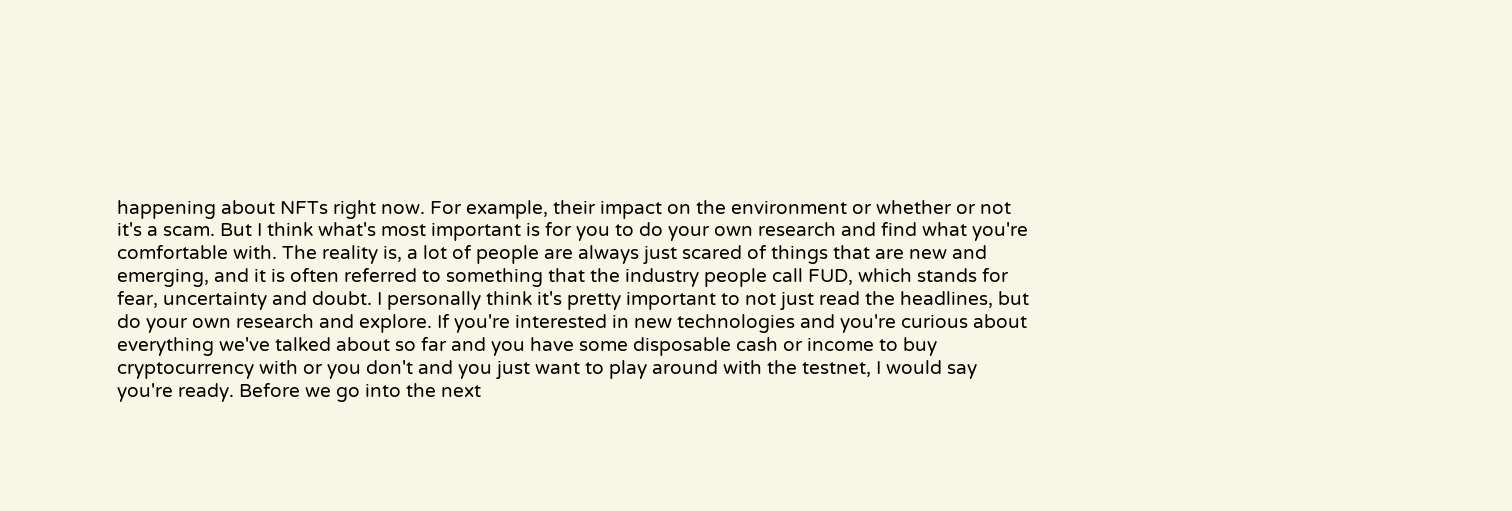happening about NFTs right now. For example, their impact on the environment or whether or not it's a scam. But I think what's most important is for you to do your own research and find what you're comfortable with. The reality is, a lot of people are always just scared of things that are new and emerging, and it is often referred to something that the industry people call FUD, which stands for fear, uncertainty and doubt. I personally think it's pretty important to not just read the headlines, but do your own research and explore. If you're interested in new technologies and you're curious about everything we've talked about so far and you have some disposable cash or income to buy cryptocurrency with or you don't and you just want to play around with the testnet, I would say you're ready. Before we go into the next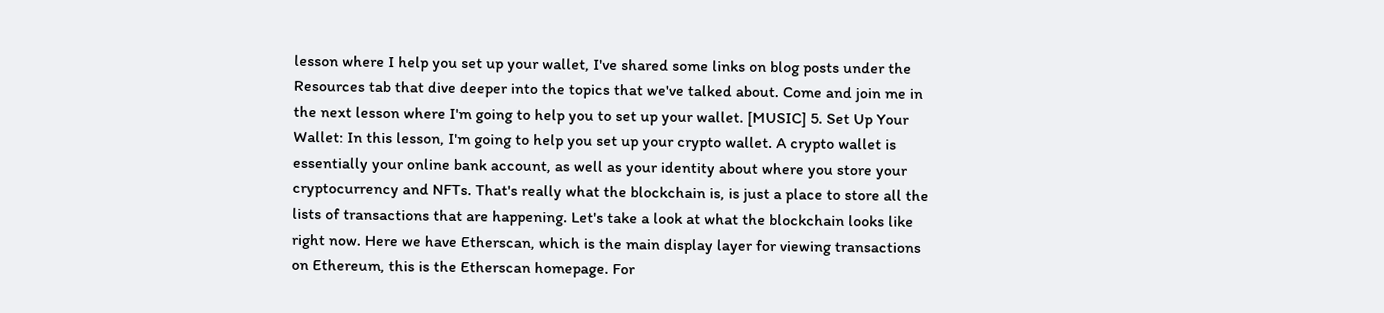lesson where I help you set up your wallet, I've shared some links on blog posts under the Resources tab that dive deeper into the topics that we've talked about. Come and join me in the next lesson where I'm going to help you to set up your wallet. [MUSIC] 5. Set Up Your Wallet: In this lesson, I'm going to help you set up your crypto wallet. A crypto wallet is essentially your online bank account, as well as your identity about where you store your cryptocurrency and NFTs. That's really what the blockchain is, is just a place to store all the lists of transactions that are happening. Let's take a look at what the blockchain looks like right now. Here we have Etherscan, which is the main display layer for viewing transactions on Ethereum, this is the Etherscan homepage. For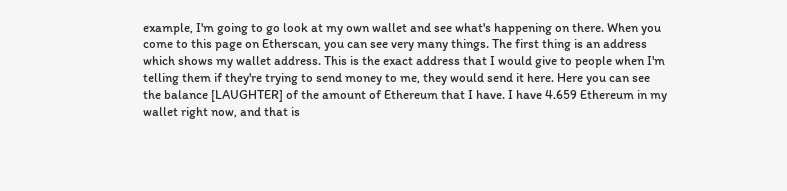example, I'm going to go look at my own wallet and see what's happening on there. When you come to this page on Etherscan, you can see very many things. The first thing is an address which shows my wallet address. This is the exact address that I would give to people when I'm telling them if they're trying to send money to me, they would send it here. Here you can see the balance [LAUGHTER] of the amount of Ethereum that I have. I have 4.659 Ethereum in my wallet right now, and that is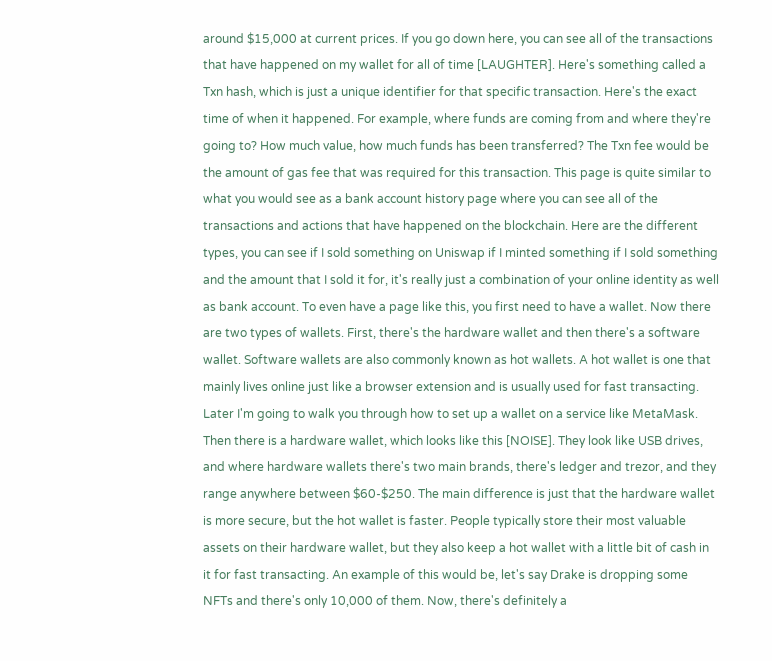around $15,000 at current prices. If you go down here, you can see all of the transactions that have happened on my wallet for all of time [LAUGHTER]. Here's something called a Txn hash, which is just a unique identifier for that specific transaction. Here's the exact time of when it happened. For example, where funds are coming from and where they're going to? How much value, how much funds has been transferred? The Txn fee would be the amount of gas fee that was required for this transaction. This page is quite similar to what you would see as a bank account history page where you can see all of the transactions and actions that have happened on the blockchain. Here are the different types, you can see if I sold something on Uniswap if I minted something if I sold something and the amount that I sold it for, it's really just a combination of your online identity as well as bank account. To even have a page like this, you first need to have a wallet. Now there are two types of wallets. First, there's the hardware wallet and then there's a software wallet. Software wallets are also commonly known as hot wallets. A hot wallet is one that mainly lives online just like a browser extension and is usually used for fast transacting. Later I'm going to walk you through how to set up a wallet on a service like MetaMask. Then there is a hardware wallet, which looks like this [NOISE]. They look like USB drives, and where hardware wallets there's two main brands, there's ledger and trezor, and they range anywhere between $60-$250. The main difference is just that the hardware wallet is more secure, but the hot wallet is faster. People typically store their most valuable assets on their hardware wallet, but they also keep a hot wallet with a little bit of cash in it for fast transacting. An example of this would be, let's say Drake is dropping some NFTs and there's only 10,000 of them. Now, there's definitely a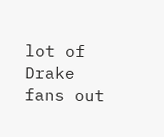lot of Drake fans out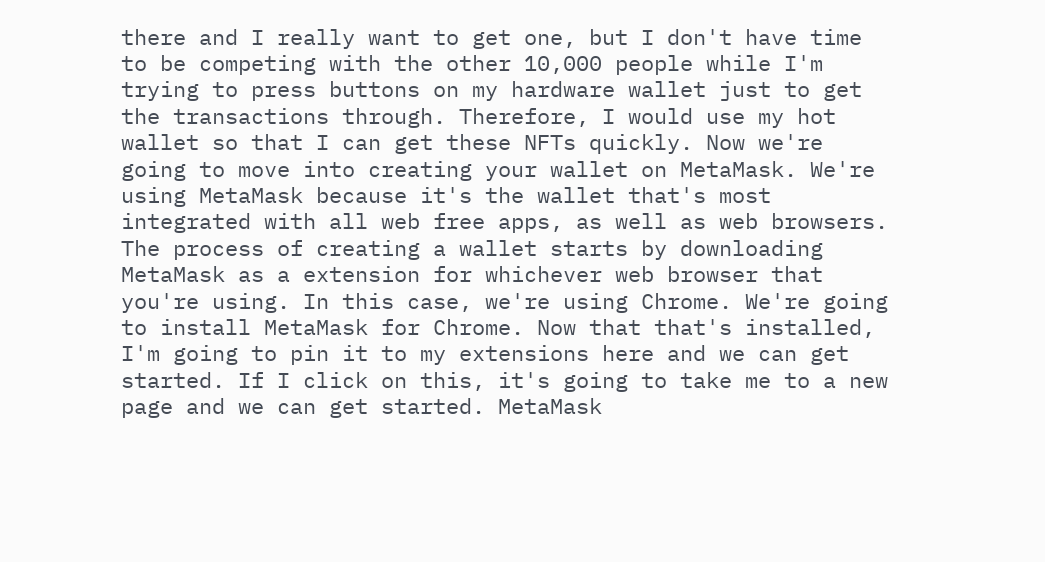there and I really want to get one, but I don't have time to be competing with the other 10,000 people while I'm trying to press buttons on my hardware wallet just to get the transactions through. Therefore, I would use my hot wallet so that I can get these NFTs quickly. Now we're going to move into creating your wallet on MetaMask. We're using MetaMask because it's the wallet that's most integrated with all web free apps, as well as web browsers. The process of creating a wallet starts by downloading MetaMask as a extension for whichever web browser that you're using. In this case, we're using Chrome. We're going to install MetaMask for Chrome. Now that that's installed, I'm going to pin it to my extensions here and we can get started. If I click on this, it's going to take me to a new page and we can get started. MetaMask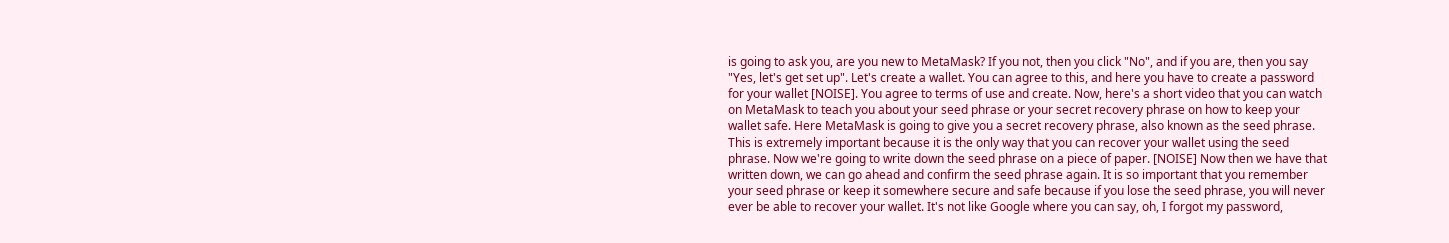is going to ask you, are you new to MetaMask? If you not, then you click "No", and if you are, then you say "Yes, let's get set up". Let's create a wallet. You can agree to this, and here you have to create a password for your wallet [NOISE]. You agree to terms of use and create. Now, here's a short video that you can watch on MetaMask to teach you about your seed phrase or your secret recovery phrase on how to keep your wallet safe. Here MetaMask is going to give you a secret recovery phrase, also known as the seed phrase. This is extremely important because it is the only way that you can recover your wallet using the seed phrase. Now we're going to write down the seed phrase on a piece of paper. [NOISE] Now then we have that written down, we can go ahead and confirm the seed phrase again. It is so important that you remember your seed phrase or keep it somewhere secure and safe because if you lose the seed phrase, you will never ever be able to recover your wallet. It's not like Google where you can say, oh, I forgot my password,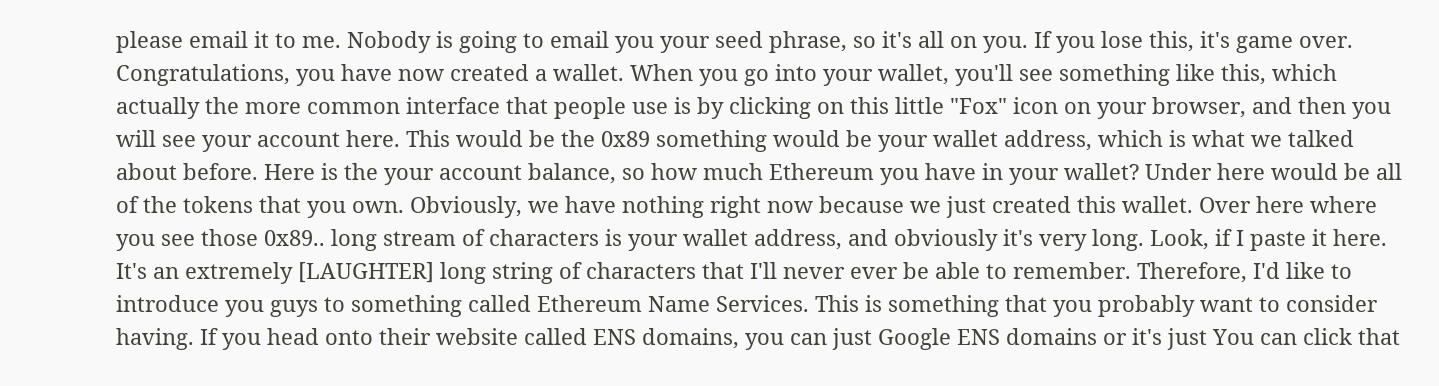please email it to me. Nobody is going to email you your seed phrase, so it's all on you. If you lose this, it's game over. Congratulations, you have now created a wallet. When you go into your wallet, you'll see something like this, which actually the more common interface that people use is by clicking on this little "Fox" icon on your browser, and then you will see your account here. This would be the 0x89 something would be your wallet address, which is what we talked about before. Here is the your account balance, so how much Ethereum you have in your wallet? Under here would be all of the tokens that you own. Obviously, we have nothing right now because we just created this wallet. Over here where you see those 0x89.. long stream of characters is your wallet address, and obviously it's very long. Look, if I paste it here. It's an extremely [LAUGHTER] long string of characters that I'll never ever be able to remember. Therefore, I'd like to introduce you guys to something called Ethereum Name Services. This is something that you probably want to consider having. If you head onto their website called ENS domains, you can just Google ENS domains or it's just You can click that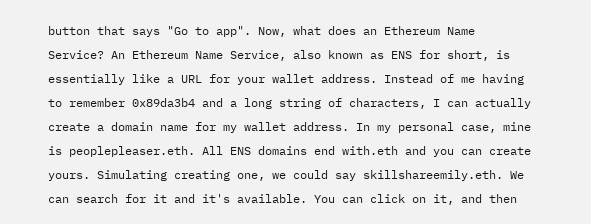button that says "Go to app". Now, what does an Ethereum Name Service? An Ethereum Name Service, also known as ENS for short, is essentially like a URL for your wallet address. Instead of me having to remember 0x89da3b4 and a long string of characters, I can actually create a domain name for my wallet address. In my personal case, mine is peoplepleaser.eth. All ENS domains end with.eth and you can create yours. Simulating creating one, we could say skillshareemily.eth. We can search for it and it's available. You can click on it, and then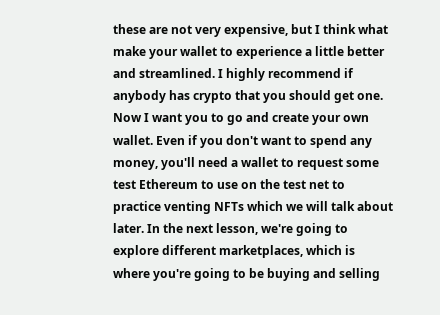these are not very expensive, but I think what make your wallet to experience a little better and streamlined. I highly recommend if anybody has crypto that you should get one. Now I want you to go and create your own wallet. Even if you don't want to spend any money, you'll need a wallet to request some test Ethereum to use on the test net to practice venting NFTs which we will talk about later. In the next lesson, we're going to explore different marketplaces, which is where you're going to be buying and selling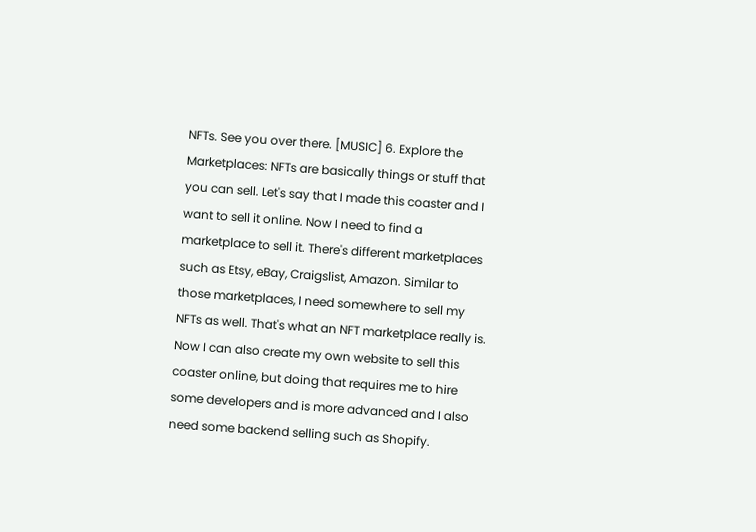NFTs. See you over there. [MUSIC] 6. Explore the Marketplaces: NFTs are basically things or stuff that you can sell. Let's say that I made this coaster and I want to sell it online. Now I need to find a marketplace to sell it. There's different marketplaces such as Etsy, eBay, Craigslist, Amazon. Similar to those marketplaces, I need somewhere to sell my NFTs as well. That's what an NFT marketplace really is. Now I can also create my own website to sell this coaster online, but doing that requires me to hire some developers and is more advanced and I also need some backend selling such as Shopify.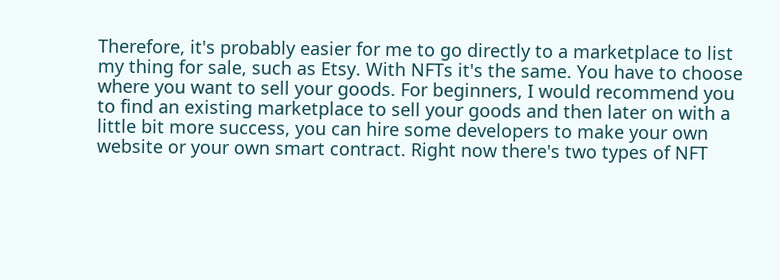Therefore, it's probably easier for me to go directly to a marketplace to list my thing for sale, such as Etsy. With NFTs it's the same. You have to choose where you want to sell your goods. For beginners, I would recommend you to find an existing marketplace to sell your goods and then later on with a little bit more success, you can hire some developers to make your own website or your own smart contract. Right now there's two types of NFT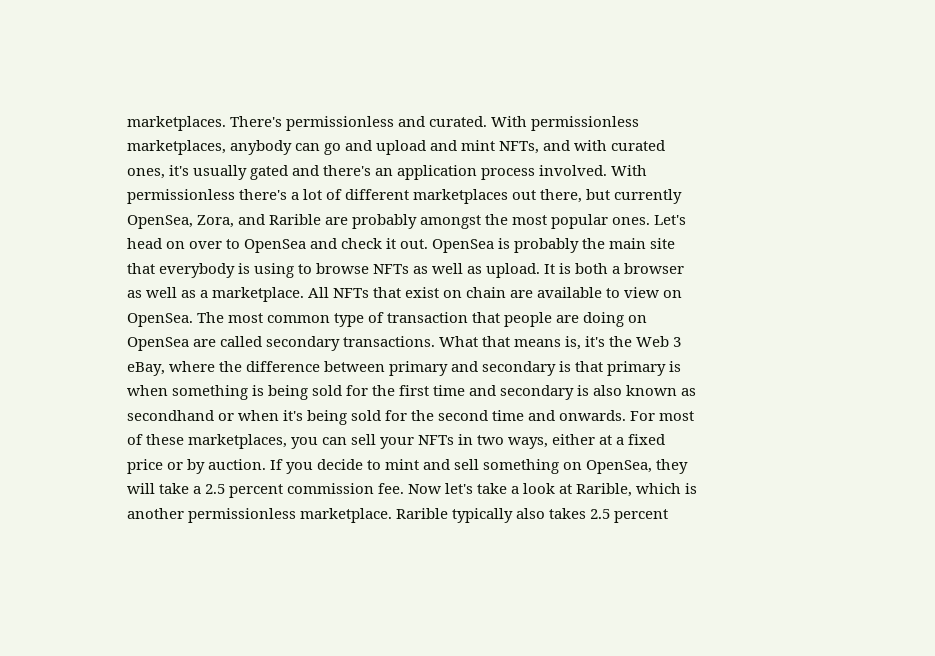marketplaces. There's permissionless and curated. With permissionless marketplaces, anybody can go and upload and mint NFTs, and with curated ones, it's usually gated and there's an application process involved. With permissionless there's a lot of different marketplaces out there, but currently OpenSea, Zora, and Rarible are probably amongst the most popular ones. Let's head on over to OpenSea and check it out. OpenSea is probably the main site that everybody is using to browse NFTs as well as upload. It is both a browser as well as a marketplace. All NFTs that exist on chain are available to view on OpenSea. The most common type of transaction that people are doing on OpenSea are called secondary transactions. What that means is, it's the Web 3 eBay, where the difference between primary and secondary is that primary is when something is being sold for the first time and secondary is also known as secondhand or when it's being sold for the second time and onwards. For most of these marketplaces, you can sell your NFTs in two ways, either at a fixed price or by auction. If you decide to mint and sell something on OpenSea, they will take a 2.5 percent commission fee. Now let's take a look at Rarible, which is another permissionless marketplace. Rarible typically also takes 2.5 percent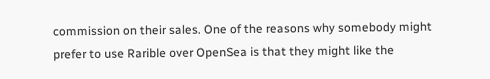commission on their sales. One of the reasons why somebody might prefer to use Rarible over OpenSea is that they might like the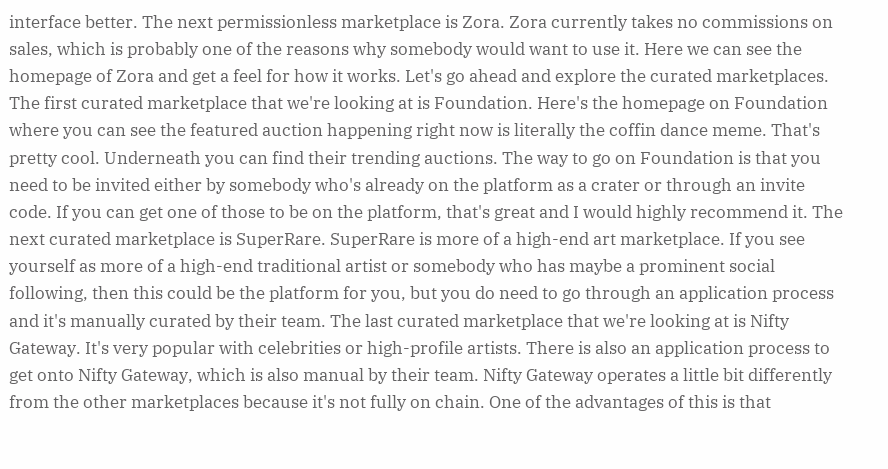interface better. The next permissionless marketplace is Zora. Zora currently takes no commissions on sales, which is probably one of the reasons why somebody would want to use it. Here we can see the homepage of Zora and get a feel for how it works. Let's go ahead and explore the curated marketplaces. The first curated marketplace that we're looking at is Foundation. Here's the homepage on Foundation where you can see the featured auction happening right now is literally the coffin dance meme. That's pretty cool. Underneath you can find their trending auctions. The way to go on Foundation is that you need to be invited either by somebody who's already on the platform as a crater or through an invite code. If you can get one of those to be on the platform, that's great and I would highly recommend it. The next curated marketplace is SuperRare. SuperRare is more of a high-end art marketplace. If you see yourself as more of a high-end traditional artist or somebody who has maybe a prominent social following, then this could be the platform for you, but you do need to go through an application process and it's manually curated by their team. The last curated marketplace that we're looking at is Nifty Gateway. It's very popular with celebrities or high-profile artists. There is also an application process to get onto Nifty Gateway, which is also manual by their team. Nifty Gateway operates a little bit differently from the other marketplaces because it's not fully on chain. One of the advantages of this is that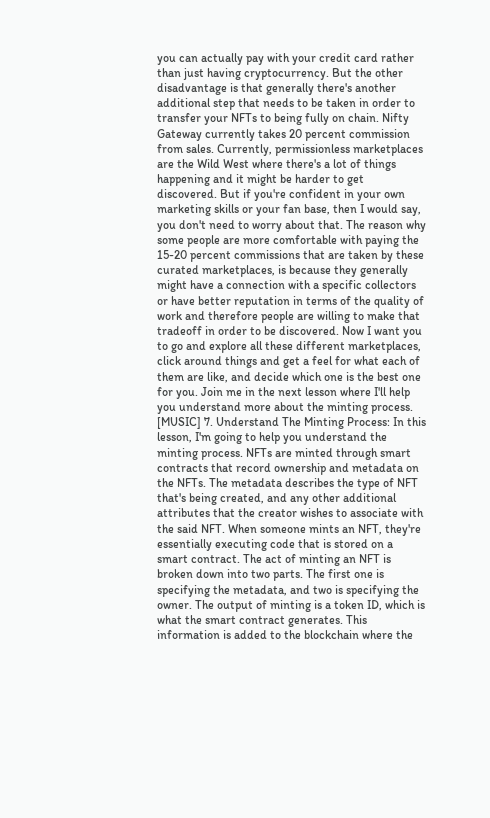you can actually pay with your credit card rather than just having cryptocurrency. But the other disadvantage is that generally there's another additional step that needs to be taken in order to transfer your NFTs to being fully on chain. Nifty Gateway currently takes 20 percent commission from sales. Currently, permissionless marketplaces are the Wild West where there's a lot of things happening and it might be harder to get discovered. But if you're confident in your own marketing skills or your fan base, then I would say, you don't need to worry about that. The reason why some people are more comfortable with paying the 15-20 percent commissions that are taken by these curated marketplaces, is because they generally might have a connection with a specific collectors or have better reputation in terms of the quality of work and therefore people are willing to make that tradeoff in order to be discovered. Now I want you to go and explore all these different marketplaces, click around things and get a feel for what each of them are like, and decide which one is the best one for you. Join me in the next lesson where I'll help you understand more about the minting process. [MUSIC] 7. Understand The Minting Process: In this lesson, I'm going to help you understand the minting process. NFTs are minted through smart contracts that record ownership and metadata on the NFTs. The metadata describes the type of NFT that's being created, and any other additional attributes that the creator wishes to associate with the said NFT. When someone mints an NFT, they're essentially executing code that is stored on a smart contract. The act of minting an NFT is broken down into two parts. The first one is specifying the metadata, and two is specifying the owner. The output of minting is a token ID, which is what the smart contract generates. This information is added to the blockchain where the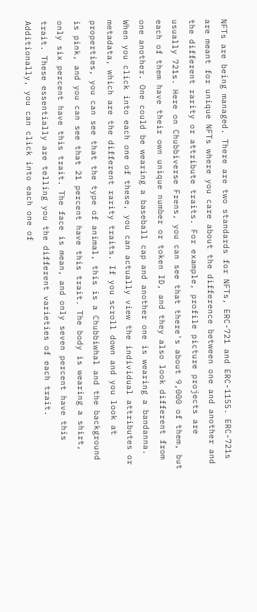NFTs are being managed. There are two standards for NFTs, ERC-721 and ERC-1155. ERC-721s are meant for unique NFTs where you care about the difference between one and another and the different rarity or attribute traits. For example, profile picture projects are usually 721s. Here on Chubbiverse Frens, you can see that there's about 9,000 of them, but each of them have their own unique number or token ID, and they also look different from one another. One could be wearing a baseball cap and another one is wearing a bandanna. When you click into each one of these, you can actually view the individual attributes or metadata, which are the different rarity traits. If you scroll down and you look at properties, you can see that the type of animal, this is a Chubbiwhal and the background is pink, and you can see that 21 percent have this trait. The body is wearing a shirt, only six percent have this trait. The face is mean, and only seven percent have this trait. These essentially are telling you the different varieties of each trait. Additionally, you can click into each one of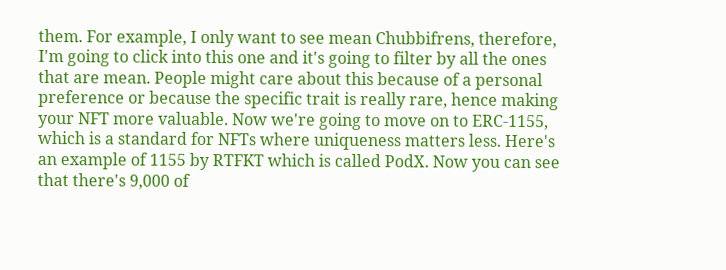them. For example, I only want to see mean Chubbifrens, therefore, I'm going to click into this one and it's going to filter by all the ones that are mean. People might care about this because of a personal preference or because the specific trait is really rare, hence making your NFT more valuable. Now we're going to move on to ERC-1155, which is a standard for NFTs where uniqueness matters less. Here's an example of 1155 by RTFKT which is called PodX. Now you can see that there's 9,000 of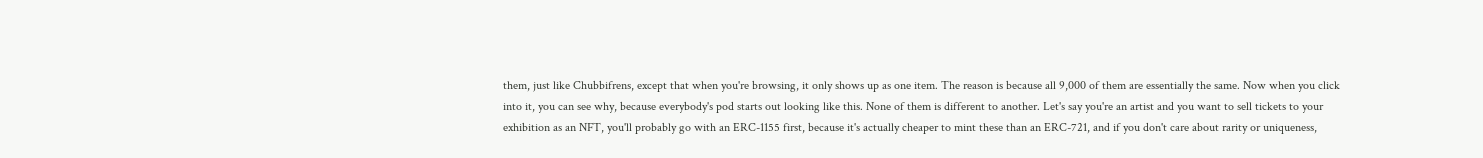them, just like Chubbifrens, except that when you're browsing, it only shows up as one item. The reason is because all 9,000 of them are essentially the same. Now when you click into it, you can see why, because everybody's pod starts out looking like this. None of them is different to another. Let's say you're an artist and you want to sell tickets to your exhibition as an NFT, you'll probably go with an ERC-1155 first, because it's actually cheaper to mint these than an ERC-721, and if you don't care about rarity or uniqueness,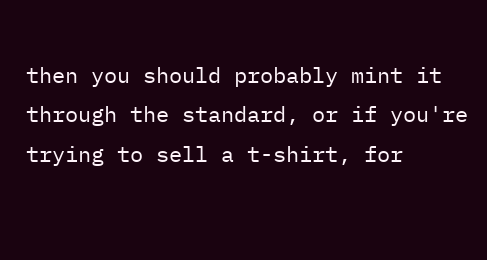then you should probably mint it through the standard, or if you're trying to sell a t-shirt, for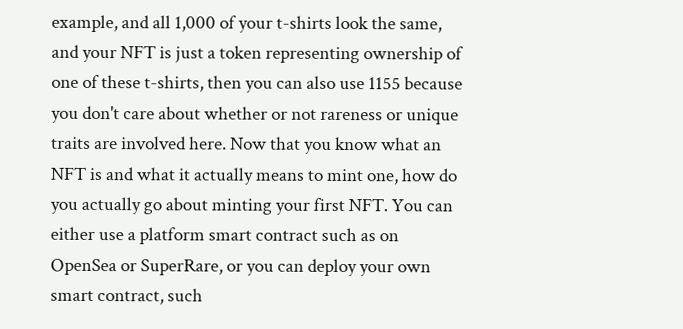example, and all 1,000 of your t-shirts look the same, and your NFT is just a token representing ownership of one of these t-shirts, then you can also use 1155 because you don't care about whether or not rareness or unique traits are involved here. Now that you know what an NFT is and what it actually means to mint one, how do you actually go about minting your first NFT. You can either use a platform smart contract such as on OpenSea or SuperRare, or you can deploy your own smart contract, such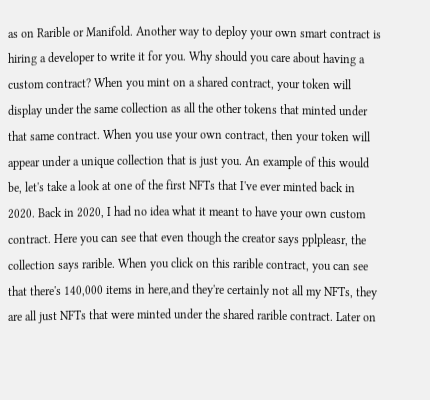as on Rarible or Manifold. Another way to deploy your own smart contract is hiring a developer to write it for you. Why should you care about having a custom contract? When you mint on a shared contract, your token will display under the same collection as all the other tokens that minted under that same contract. When you use your own contract, then your token will appear under a unique collection that is just you. An example of this would be, let's take a look at one of the first NFTs that I've ever minted back in 2020. Back in 2020, I had no idea what it meant to have your own custom contract. Here you can see that even though the creator says pplpleasr, the collection says rarible. When you click on this rarible contract, you can see that there's 140,000 items in here,and they're certainly not all my NFTs, they are all just NFTs that were minted under the shared rarible contract. Later on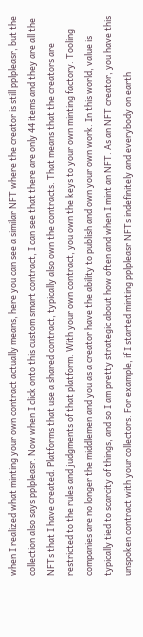when I realized what minting your own contract actually means, here you can see a similar NFT where the creator is still pplpleasr, but the collection also says pplpleasr. Now when I click onto this custom smart contract, I can see that there are only 44 items and they are all the NFTs that I have created. Platforms that use a shared contract, typically also own the contracts. That means that the creators are restricted to the rules and judgments of that platform. With your own contract, you own the keys to your own minting factory. Tooling companies are no longer the middlemen and you as a creator have the ability to publish and own your own work. In this world, value is typically tied to scarcity of things, and so I am pretty strategic about how often and when I mint an NFT. As an NFT creator, you have this unspoken contract with your collectors. For example, if I started minting pplpleasr NFTs indefinitely and everybody on earth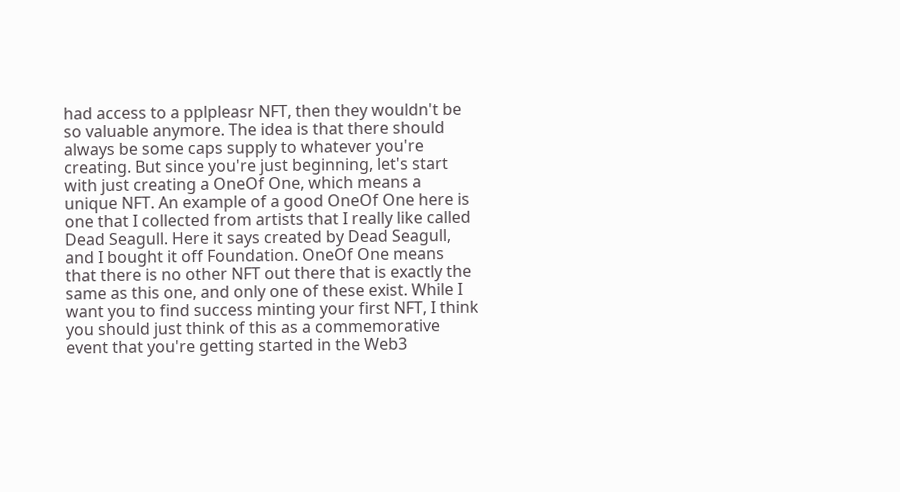had access to a pplpleasr NFT, then they wouldn't be so valuable anymore. The idea is that there should always be some caps supply to whatever you're creating. But since you're just beginning, let's start with just creating a OneOf One, which means a unique NFT. An example of a good OneOf One here is one that I collected from artists that I really like called Dead Seagull. Here it says created by Dead Seagull, and I bought it off Foundation. OneOf One means that there is no other NFT out there that is exactly the same as this one, and only one of these exist. While I want you to find success minting your first NFT, I think you should just think of this as a commemorative event that you're getting started in the Web3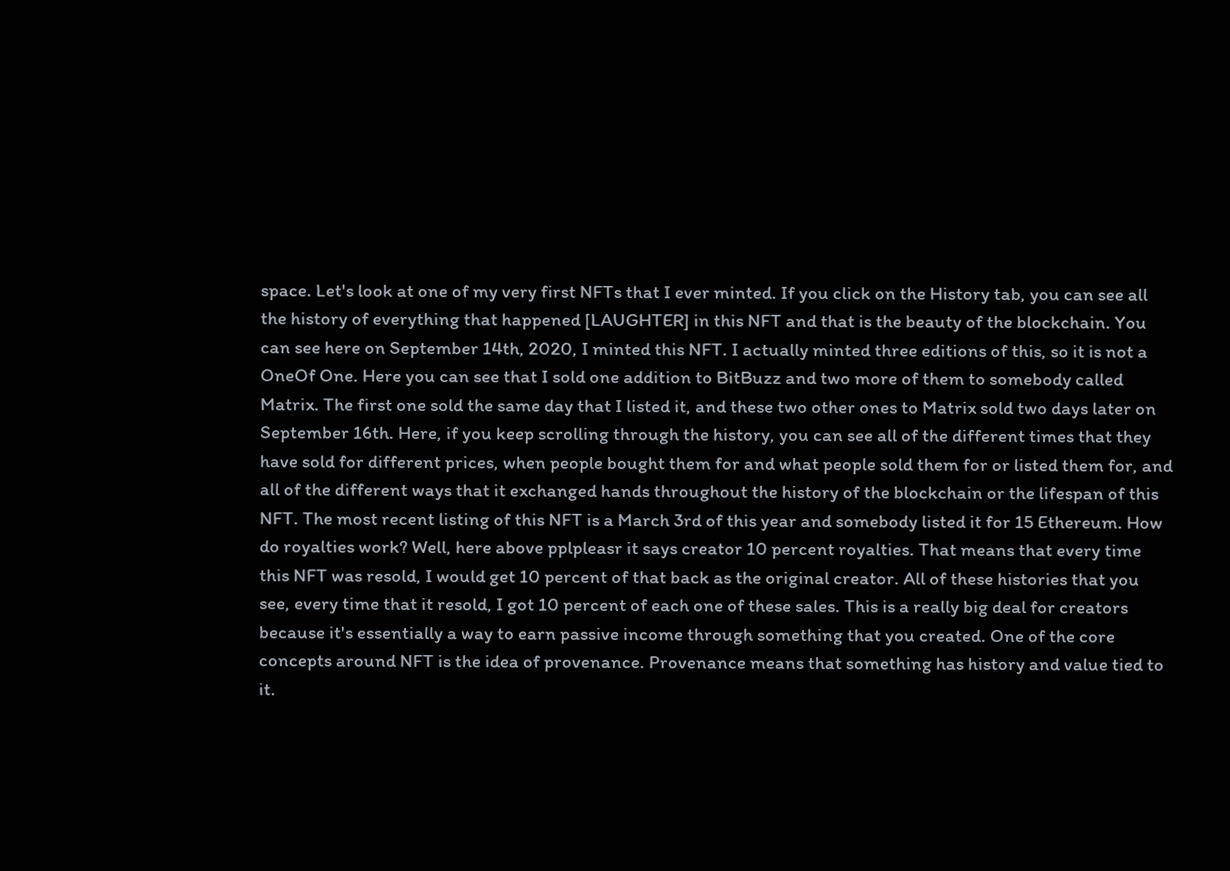space. Let's look at one of my very first NFTs that I ever minted. If you click on the History tab, you can see all the history of everything that happened [LAUGHTER] in this NFT and that is the beauty of the blockchain. You can see here on September 14th, 2020, I minted this NFT. I actually minted three editions of this, so it is not a OneOf One. Here you can see that I sold one addition to BitBuzz and two more of them to somebody called Matrix. The first one sold the same day that I listed it, and these two other ones to Matrix sold two days later on September 16th. Here, if you keep scrolling through the history, you can see all of the different times that they have sold for different prices, when people bought them for and what people sold them for or listed them for, and all of the different ways that it exchanged hands throughout the history of the blockchain or the lifespan of this NFT. The most recent listing of this NFT is a March 3rd of this year and somebody listed it for 15 Ethereum. How do royalties work? Well, here above pplpleasr it says creator 10 percent royalties. That means that every time this NFT was resold, I would get 10 percent of that back as the original creator. All of these histories that you see, every time that it resold, I got 10 percent of each one of these sales. This is a really big deal for creators because it's essentially a way to earn passive income through something that you created. One of the core concepts around NFT is the idea of provenance. Provenance means that something has history and value tied to it.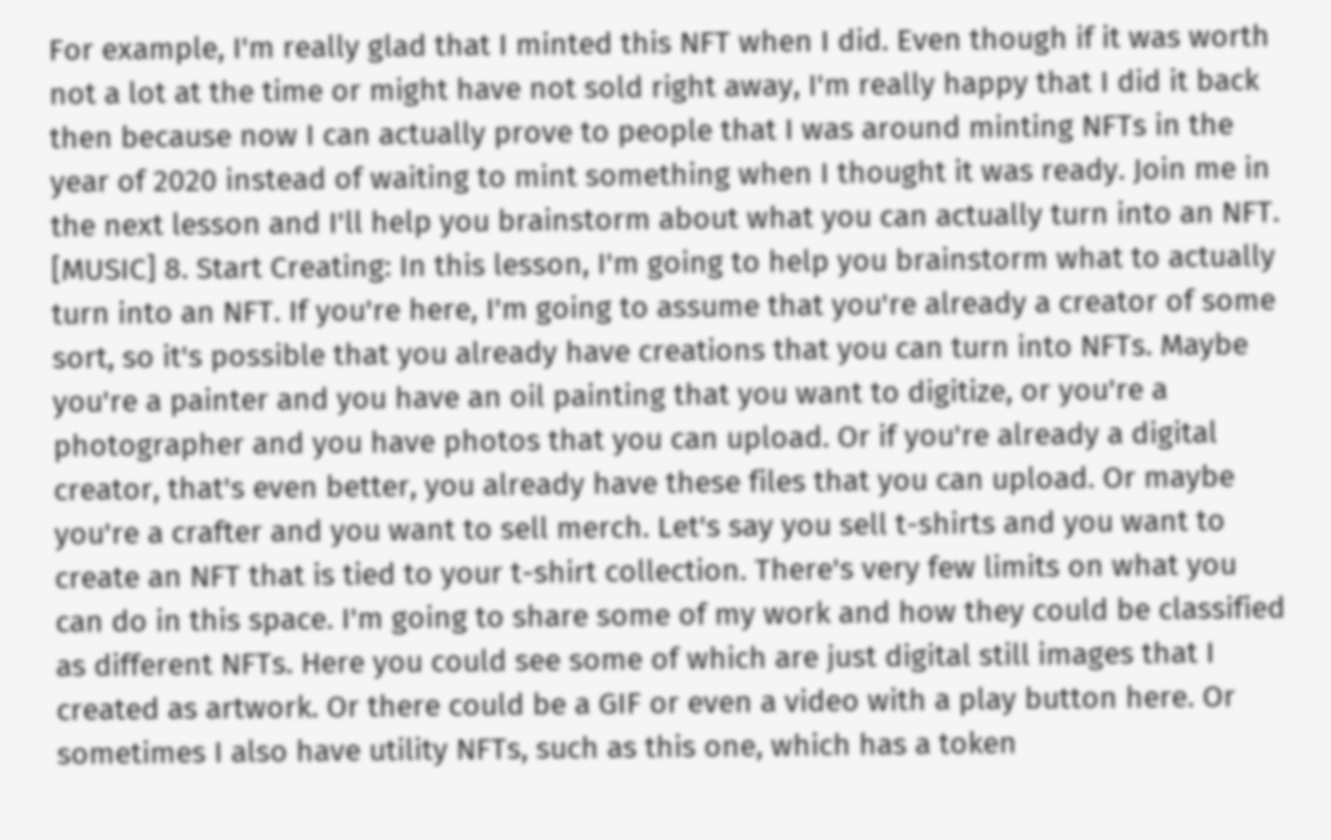For example, I'm really glad that I minted this NFT when I did. Even though if it was worth not a lot at the time or might have not sold right away, I'm really happy that I did it back then because now I can actually prove to people that I was around minting NFTs in the year of 2020 instead of waiting to mint something when I thought it was ready. Join me in the next lesson and I'll help you brainstorm about what you can actually turn into an NFT. [MUSIC] 8. Start Creating: In this lesson, I'm going to help you brainstorm what to actually turn into an NFT. If you're here, I'm going to assume that you're already a creator of some sort, so it's possible that you already have creations that you can turn into NFTs. Maybe you're a painter and you have an oil painting that you want to digitize, or you're a photographer and you have photos that you can upload. Or if you're already a digital creator, that's even better, you already have these files that you can upload. Or maybe you're a crafter and you want to sell merch. Let's say you sell t-shirts and you want to create an NFT that is tied to your t-shirt collection. There's very few limits on what you can do in this space. I'm going to share some of my work and how they could be classified as different NFTs. Here you could see some of which are just digital still images that I created as artwork. Or there could be a GIF or even a video with a play button here. Or sometimes I also have utility NFTs, such as this one, which has a token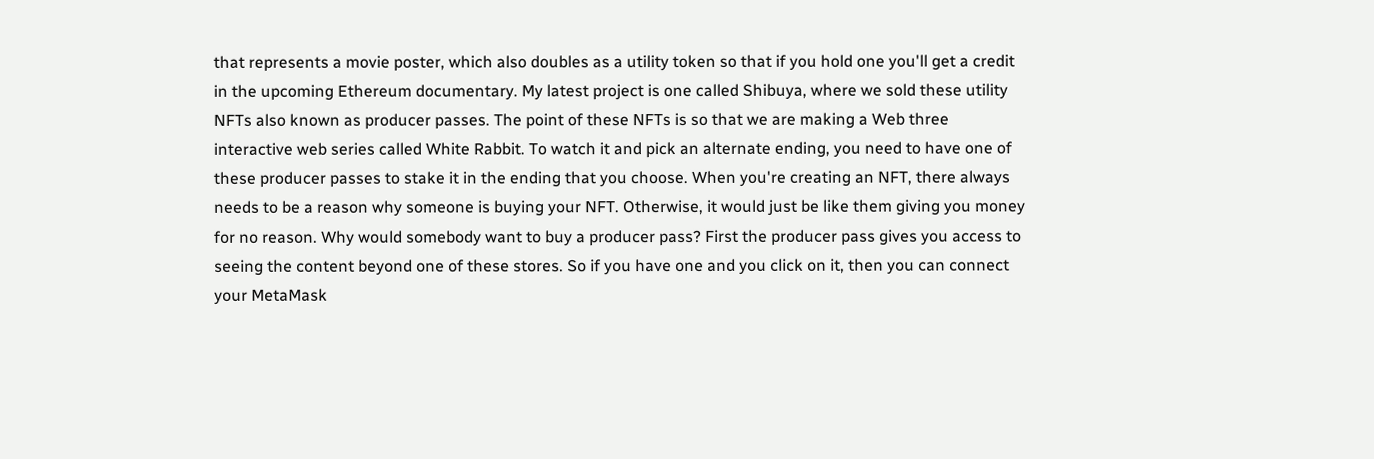that represents a movie poster, which also doubles as a utility token so that if you hold one you'll get a credit in the upcoming Ethereum documentary. My latest project is one called Shibuya, where we sold these utility NFTs also known as producer passes. The point of these NFTs is so that we are making a Web three interactive web series called White Rabbit. To watch it and pick an alternate ending, you need to have one of these producer passes to stake it in the ending that you choose. When you're creating an NFT, there always needs to be a reason why someone is buying your NFT. Otherwise, it would just be like them giving you money for no reason. Why would somebody want to buy a producer pass? First the producer pass gives you access to seeing the content beyond one of these stores. So if you have one and you click on it, then you can connect your MetaMask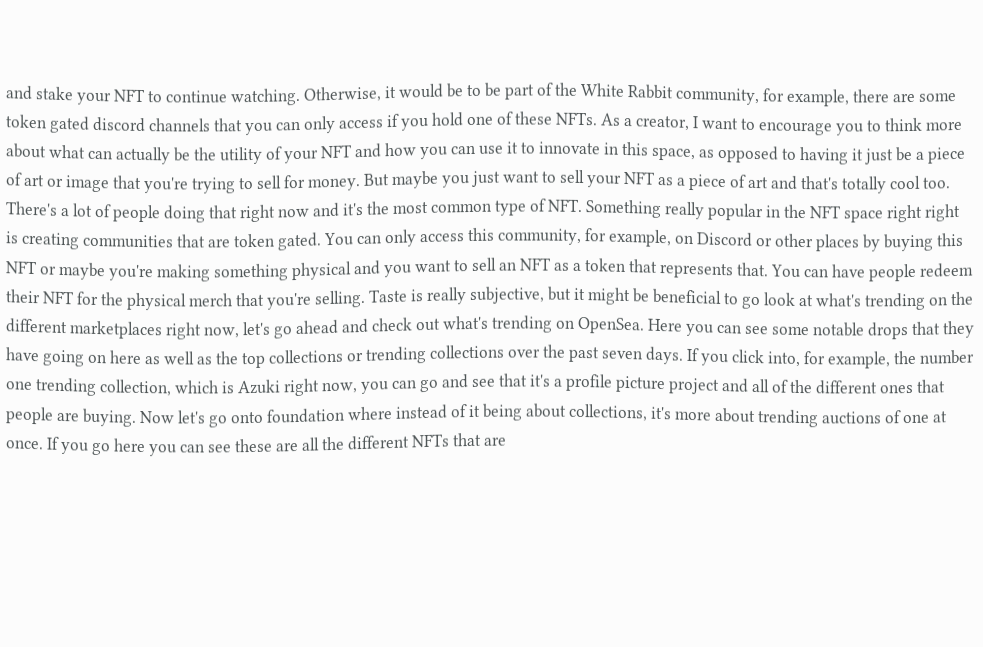and stake your NFT to continue watching. Otherwise, it would be to be part of the White Rabbit community, for example, there are some token gated discord channels that you can only access if you hold one of these NFTs. As a creator, I want to encourage you to think more about what can actually be the utility of your NFT and how you can use it to innovate in this space, as opposed to having it just be a piece of art or image that you're trying to sell for money. But maybe you just want to sell your NFT as a piece of art and that's totally cool too. There's a lot of people doing that right now and it's the most common type of NFT. Something really popular in the NFT space right right is creating communities that are token gated. You can only access this community, for example, on Discord or other places by buying this NFT or maybe you're making something physical and you want to sell an NFT as a token that represents that. You can have people redeem their NFT for the physical merch that you're selling. Taste is really subjective, but it might be beneficial to go look at what's trending on the different marketplaces right now, let's go ahead and check out what's trending on OpenSea. Here you can see some notable drops that they have going on here as well as the top collections or trending collections over the past seven days. If you click into, for example, the number one trending collection, which is Azuki right now, you can go and see that it's a profile picture project and all of the different ones that people are buying. Now let's go onto foundation where instead of it being about collections, it's more about trending auctions of one at once. If you go here you can see these are all the different NFTs that are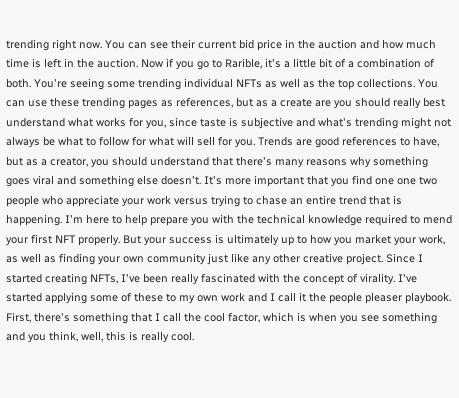trending right now. You can see their current bid price in the auction and how much time is left in the auction. Now if you go to Rarible, it's a little bit of a combination of both. You're seeing some trending individual NFTs as well as the top collections. You can use these trending pages as references, but as a create are you should really best understand what works for you, since taste is subjective and what's trending might not always be what to follow for what will sell for you. Trends are good references to have, but as a creator, you should understand that there's many reasons why something goes viral and something else doesn't. It's more important that you find one one two people who appreciate your work versus trying to chase an entire trend that is happening. I'm here to help prepare you with the technical knowledge required to mend your first NFT properly. But your success is ultimately up to how you market your work, as well as finding your own community just like any other creative project. Since I started creating NFTs, I've been really fascinated with the concept of virality. I've started applying some of these to my own work and I call it the people pleaser playbook. First, there's something that I call the cool factor, which is when you see something and you think, well, this is really cool.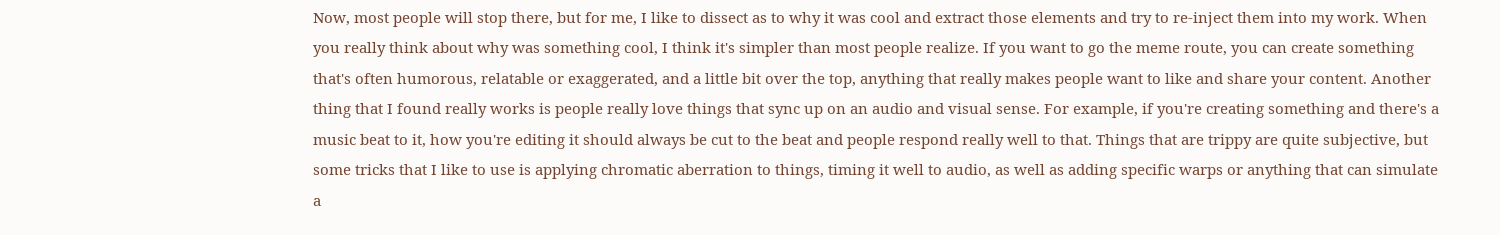Now, most people will stop there, but for me, I like to dissect as to why it was cool and extract those elements and try to re-inject them into my work. When you really think about why was something cool, I think it's simpler than most people realize. If you want to go the meme route, you can create something that's often humorous, relatable or exaggerated, and a little bit over the top, anything that really makes people want to like and share your content. Another thing that I found really works is people really love things that sync up on an audio and visual sense. For example, if you're creating something and there's a music beat to it, how you're editing it should always be cut to the beat and people respond really well to that. Things that are trippy are quite subjective, but some tricks that I like to use is applying chromatic aberration to things, timing it well to audio, as well as adding specific warps or anything that can simulate a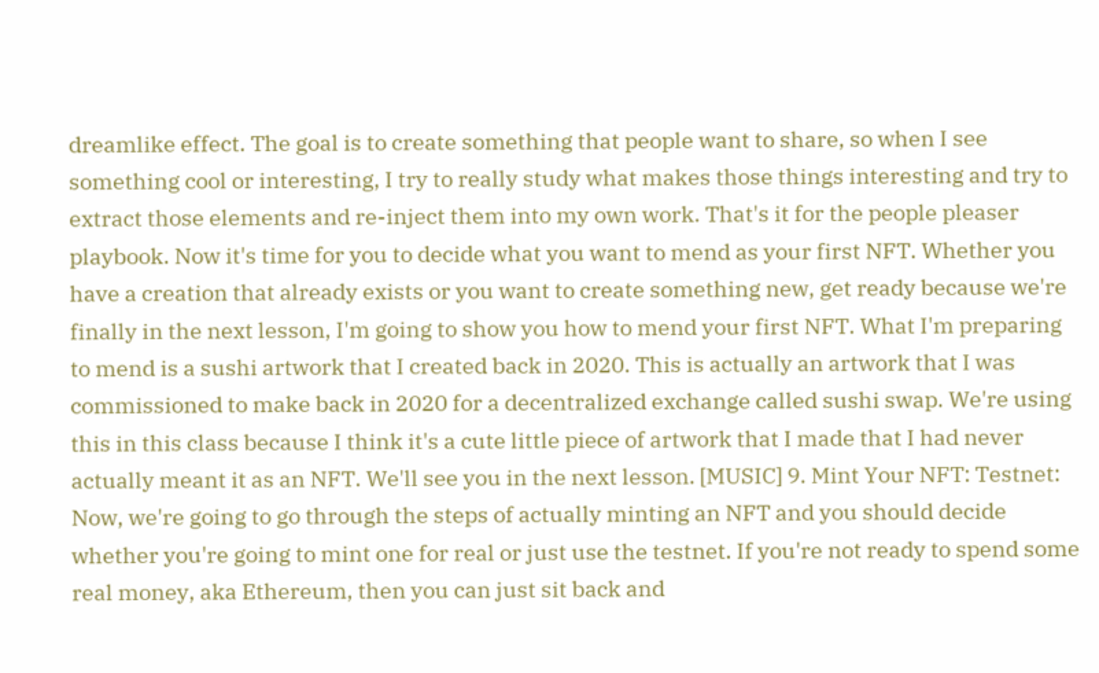dreamlike effect. The goal is to create something that people want to share, so when I see something cool or interesting, I try to really study what makes those things interesting and try to extract those elements and re-inject them into my own work. That's it for the people pleaser playbook. Now it's time for you to decide what you want to mend as your first NFT. Whether you have a creation that already exists or you want to create something new, get ready because we're finally in the next lesson, I'm going to show you how to mend your first NFT. What I'm preparing to mend is a sushi artwork that I created back in 2020. This is actually an artwork that I was commissioned to make back in 2020 for a decentralized exchange called sushi swap. We're using this in this class because I think it's a cute little piece of artwork that I made that I had never actually meant it as an NFT. We'll see you in the next lesson. [MUSIC] 9. Mint Your NFT: Testnet: Now, we're going to go through the steps of actually minting an NFT and you should decide whether you're going to mint one for real or just use the testnet. If you're not ready to spend some real money, aka Ethereum, then you can just sit back and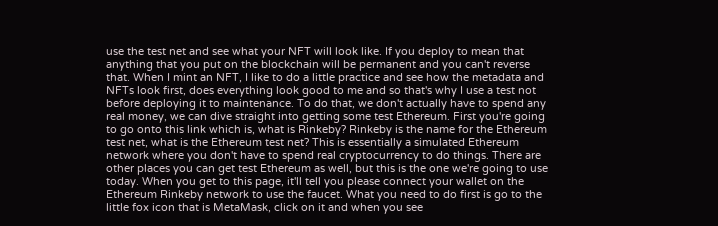use the test net and see what your NFT will look like. If you deploy to mean that anything that you put on the blockchain will be permanent and you can't reverse that. When I mint an NFT, I like to do a little practice and see how the metadata and NFTs look first, does everything look good to me and so that's why I use a test not before deploying it to maintenance. To do that, we don't actually have to spend any real money, we can dive straight into getting some test Ethereum. First you're going to go onto this link which is, what is Rinkeby? Rinkeby is the name for the Ethereum test net, what is the Ethereum test net? This is essentially a simulated Ethereum network where you don't have to spend real cryptocurrency to do things. There are other places you can get test Ethereum as well, but this is the one we're going to use today. When you get to this page, it'll tell you please connect your wallet on the Ethereum Rinkeby network to use the faucet. What you need to do first is go to the little fox icon that is MetaMask, click on it and when you see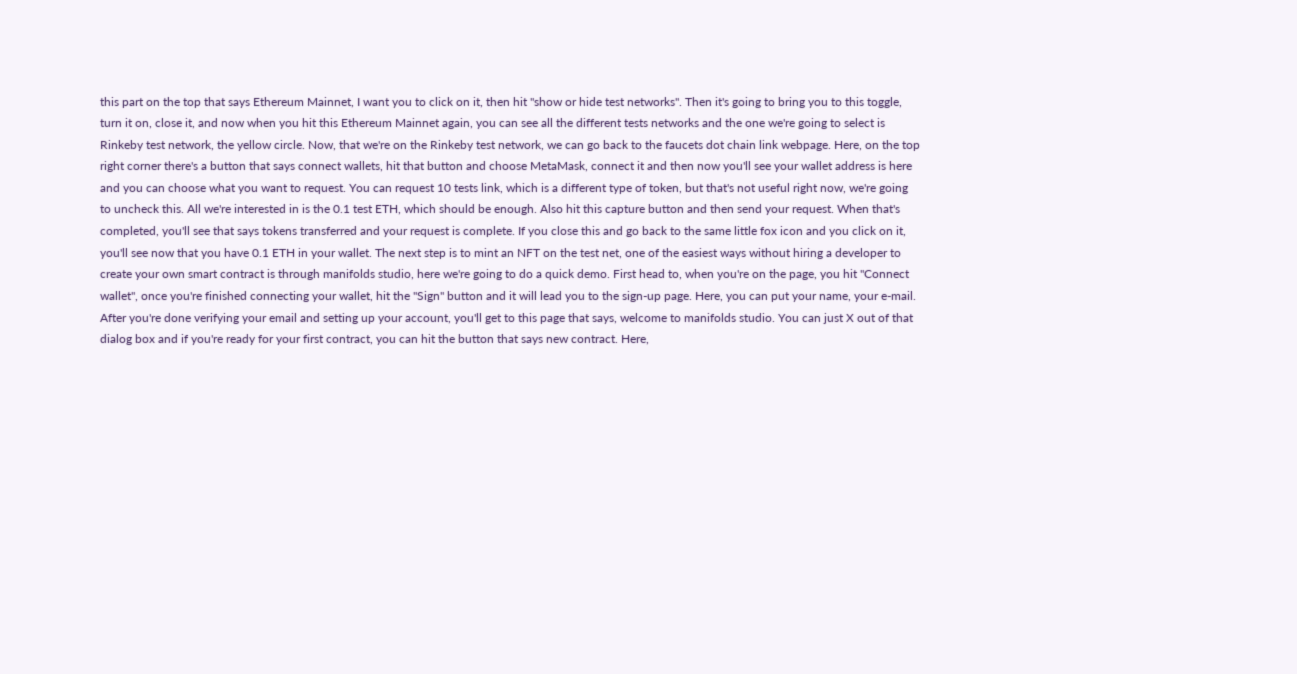this part on the top that says Ethereum Mainnet, I want you to click on it, then hit "show or hide test networks". Then it's going to bring you to this toggle, turn it on, close it, and now when you hit this Ethereum Mainnet again, you can see all the different tests networks and the one we're going to select is Rinkeby test network, the yellow circle. Now, that we're on the Rinkeby test network, we can go back to the faucets dot chain link webpage. Here, on the top right corner there's a button that says connect wallets, hit that button and choose MetaMask, connect it and then now you'll see your wallet address is here and you can choose what you want to request. You can request 10 tests link, which is a different type of token, but that's not useful right now, we're going to uncheck this. All we're interested in is the 0.1 test ETH, which should be enough. Also hit this capture button and then send your request. When that's completed, you'll see that says tokens transferred and your request is complete. If you close this and go back to the same little fox icon and you click on it, you'll see now that you have 0.1 ETH in your wallet. The next step is to mint an NFT on the test net, one of the easiest ways without hiring a developer to create your own smart contract is through manifolds studio, here we're going to do a quick demo. First head to, when you're on the page, you hit "Connect wallet", once you're finished connecting your wallet, hit the "Sign" button and it will lead you to the sign-up page. Here, you can put your name, your e-mail. After you're done verifying your email and setting up your account, you'll get to this page that says, welcome to manifolds studio. You can just X out of that dialog box and if you're ready for your first contract, you can hit the button that says new contract. Here,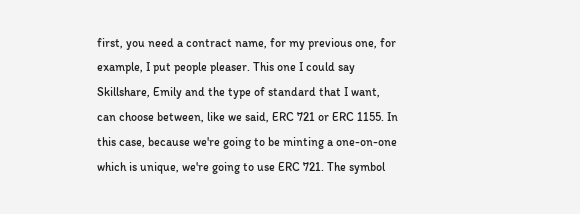first, you need a contract name, for my previous one, for example, I put people pleaser. This one I could say Skillshare, Emily and the type of standard that I want, can choose between, like we said, ERC 721 or ERC 1155. In this case, because we're going to be minting a one-on-one which is unique, we're going to use ERC 721. The symbol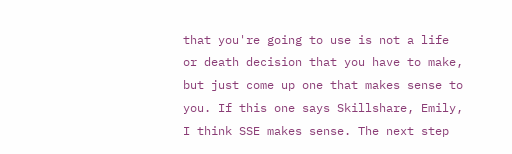that you're going to use is not a life or death decision that you have to make, but just come up one that makes sense to you. If this one says Skillshare, Emily, I think SSE makes sense. The next step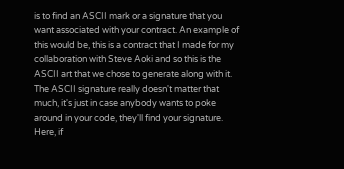is to find an ASCII mark or a signature that you want associated with your contract. An example of this would be, this is a contract that I made for my collaboration with Steve Aoki and so this is the ASCII art that we chose to generate along with it. The ASCII signature really doesn't matter that much, it's just in case anybody wants to poke around in your code, they'll find your signature. Here, if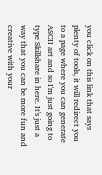you click on this link that says plenty of tools, it will redirect you to a page where you can generate ASCII art and so I'm just going to type Skillshare in here. It's just a way that you can be more fun and creative with your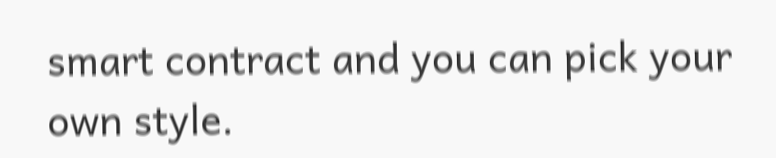smart contract and you can pick your own style.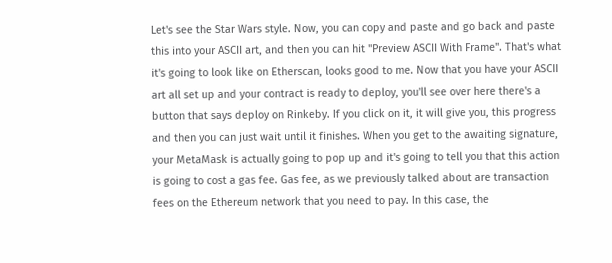Let's see the Star Wars style. Now, you can copy and paste and go back and paste this into your ASCII art, and then you can hit "Preview ASCII With Frame". That's what it's going to look like on Etherscan, looks good to me. Now that you have your ASCII art all set up and your contract is ready to deploy, you'll see over here there's a button that says deploy on Rinkeby. If you click on it, it will give you, this progress and then you can just wait until it finishes. When you get to the awaiting signature, your MetaMask is actually going to pop up and it's going to tell you that this action is going to cost a gas fee. Gas fee, as we previously talked about are transaction fees on the Ethereum network that you need to pay. In this case, the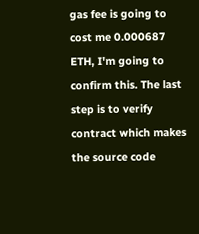gas fee is going to cost me 0.000687 ETH, I'm going to confirm this. The last step is to verify contract which makes the source code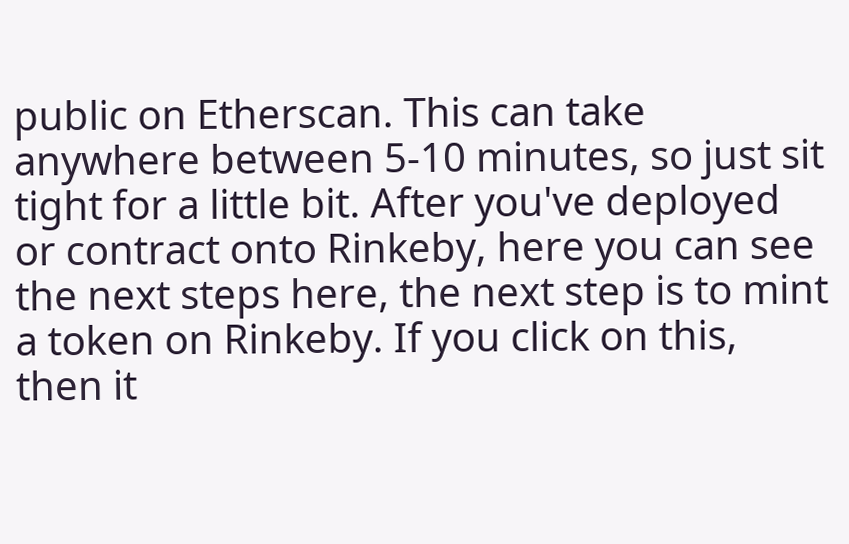public on Etherscan. This can take anywhere between 5-10 minutes, so just sit tight for a little bit. After you've deployed or contract onto Rinkeby, here you can see the next steps here, the next step is to mint a token on Rinkeby. If you click on this, then it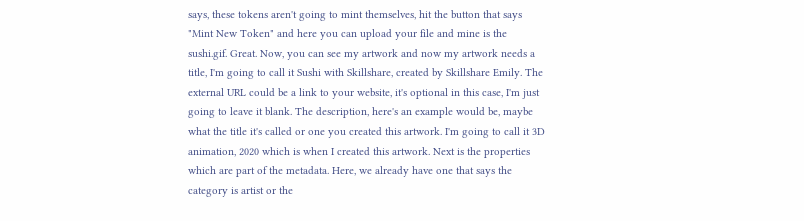says, these tokens aren't going to mint themselves, hit the button that says "Mint New Token" and here you can upload your file and mine is the sushi.gif. Great. Now, you can see my artwork and now my artwork needs a title, I'm going to call it Sushi with Skillshare, created by Skillshare Emily. The external URL could be a link to your website, it's optional in this case, I'm just going to leave it blank. The description, here's an example would be, maybe what the title it's called or one you created this artwork. I'm going to call it 3D animation, 2020 which is when I created this artwork. Next is the properties which are part of the metadata. Here, we already have one that says the category is artist or the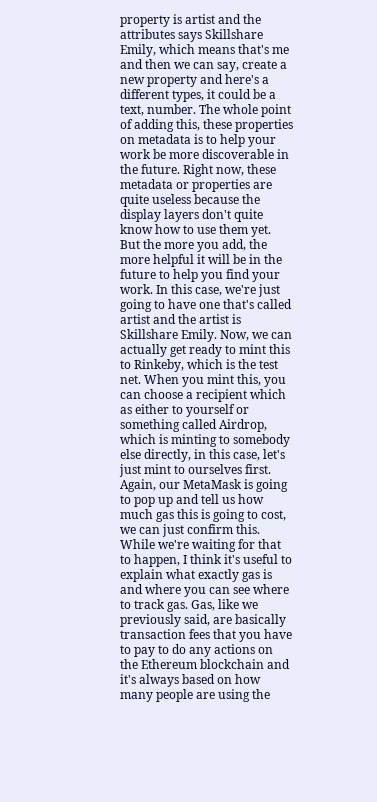property is artist and the attributes says Skillshare Emily, which means that's me and then we can say, create a new property and here's a different types, it could be a text, number. The whole point of adding this, these properties on metadata is to help your work be more discoverable in the future. Right now, these metadata or properties are quite useless because the display layers don't quite know how to use them yet. But the more you add, the more helpful it will be in the future to help you find your work. In this case, we're just going to have one that's called artist and the artist is Skillshare Emily. Now, we can actually get ready to mint this to Rinkeby, which is the test net. When you mint this, you can choose a recipient which as either to yourself or something called Airdrop, which is minting to somebody else directly, in this case, let's just mint to ourselves first. Again, our MetaMask is going to pop up and tell us how much gas this is going to cost, we can just confirm this. While we're waiting for that to happen, I think it's useful to explain what exactly gas is and where you can see where to track gas. Gas, like we previously said, are basically transaction fees that you have to pay to do any actions on the Ethereum blockchain and it's always based on how many people are using the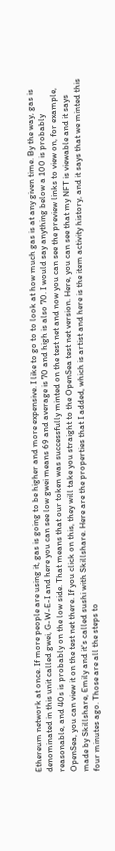Ethereum network at once. If more people are using it, gas is going to be higher and more expensive. I like to go to to look at how much gas is at any given time. By the way, gas is denominated in this unit called gwei, G-W-E-I and here you can see low gwei means 69 and average is 70 and high is also 70. I would say anything below a 100 is probably reasonable, and 40s is probably on the low side. That means that our token was successfully minted on the test net and now you can see the preview links to view on, for example, OpenSea, you can view it on the test net there. If you click on this, they will take you straight to the OpenSea test net version. Here, you can see that my NFT is viewable and it says made by Skillshare, Emily and it's called sushi with Skillshare. Here are the properties that I added, which is artist and here is the item activity history, and it says that we minted this four minutes ago. Those are all the steps to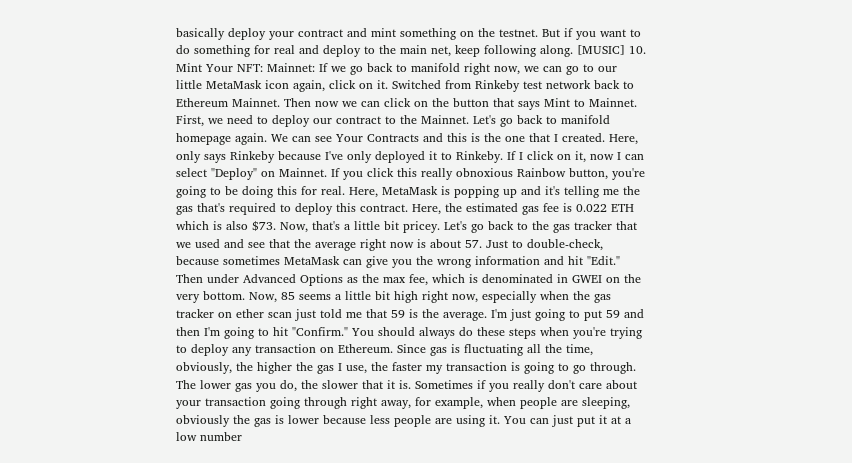basically deploy your contract and mint something on the testnet. But if you want to do something for real and deploy to the main net, keep following along. [MUSIC] 10. Mint Your NFT: Mainnet: If we go back to manifold right now, we can go to our little MetaMask icon again, click on it. Switched from Rinkeby test network back to Ethereum Mainnet. Then now we can click on the button that says Mint to Mainnet. First, we need to deploy our contract to the Mainnet. Let's go back to manifold homepage again. We can see Your Contracts and this is the one that I created. Here, only says Rinkeby because I've only deployed it to Rinkeby. If I click on it, now I can select "Deploy" on Mainnet. If you click this really obnoxious Rainbow button, you're going to be doing this for real. Here, MetaMask is popping up and it's telling me the gas that's required to deploy this contract. Here, the estimated gas fee is 0.022 ETH which is also $73. Now, that's a little bit pricey. Let's go back to the gas tracker that we used and see that the average right now is about 57. Just to double-check, because sometimes MetaMask can give you the wrong information and hit "Edit." Then under Advanced Options as the max fee, which is denominated in GWEI on the very bottom. Now, 85 seems a little bit high right now, especially when the gas tracker on ether scan just told me that 59 is the average. I'm just going to put 59 and then I'm going to hit "Confirm." You should always do these steps when you're trying to deploy any transaction on Ethereum. Since gas is fluctuating all the time, obviously, the higher the gas I use, the faster my transaction is going to go through. The lower gas you do, the slower that it is. Sometimes if you really don't care about your transaction going through right away, for example, when people are sleeping, obviously the gas is lower because less people are using it. You can just put it at a low number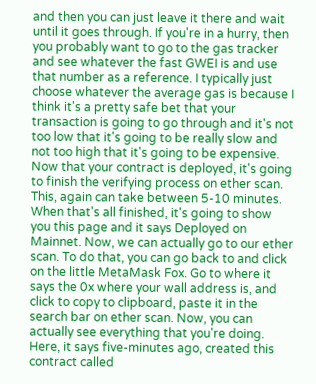and then you can just leave it there and wait until it goes through. If you're in a hurry, then you probably want to go to the gas tracker and see whatever the fast GWEI is and use that number as a reference. I typically just choose whatever the average gas is because I think it's a pretty safe bet that your transaction is going to go through and it's not too low that it's going to be really slow and not too high that it's going to be expensive. Now that your contract is deployed, it's going to finish the verifying process on ether scan. This, again can take between 5-10 minutes. When that's all finished, it's going to show you this page and it says Deployed on Mainnet. Now, we can actually go to our ether scan. To do that, you can go back to and click on the little MetaMask Fox. Go to where it says the 0x where your wall address is, and click to copy to clipboard, paste it in the search bar on ether scan. Now, you can actually see everything that you're doing. Here, it says five-minutes ago, created this contract called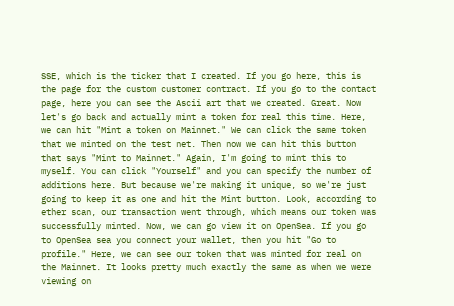SSE, which is the ticker that I created. If you go here, this is the page for the custom customer contract. If you go to the contact page, here you can see the Ascii art that we created. Great. Now let's go back and actually mint a token for real this time. Here, we can hit "Mint a token on Mainnet." We can click the same token that we minted on the test net. Then now we can hit this button that says "Mint to Mainnet." Again, I'm going to mint this to myself. You can click "Yourself" and you can specify the number of additions here. But because we're making it unique, so we're just going to keep it as one and hit the Mint button. Look, according to ether scan, our transaction went through, which means our token was successfully minted. Now, we can go view it on OpenSea. If you go to OpenSea sea you connect your wallet, then you hit "Go to profile." Here, we can see our token that was minted for real on the Mainnet. It looks pretty much exactly the same as when we were viewing on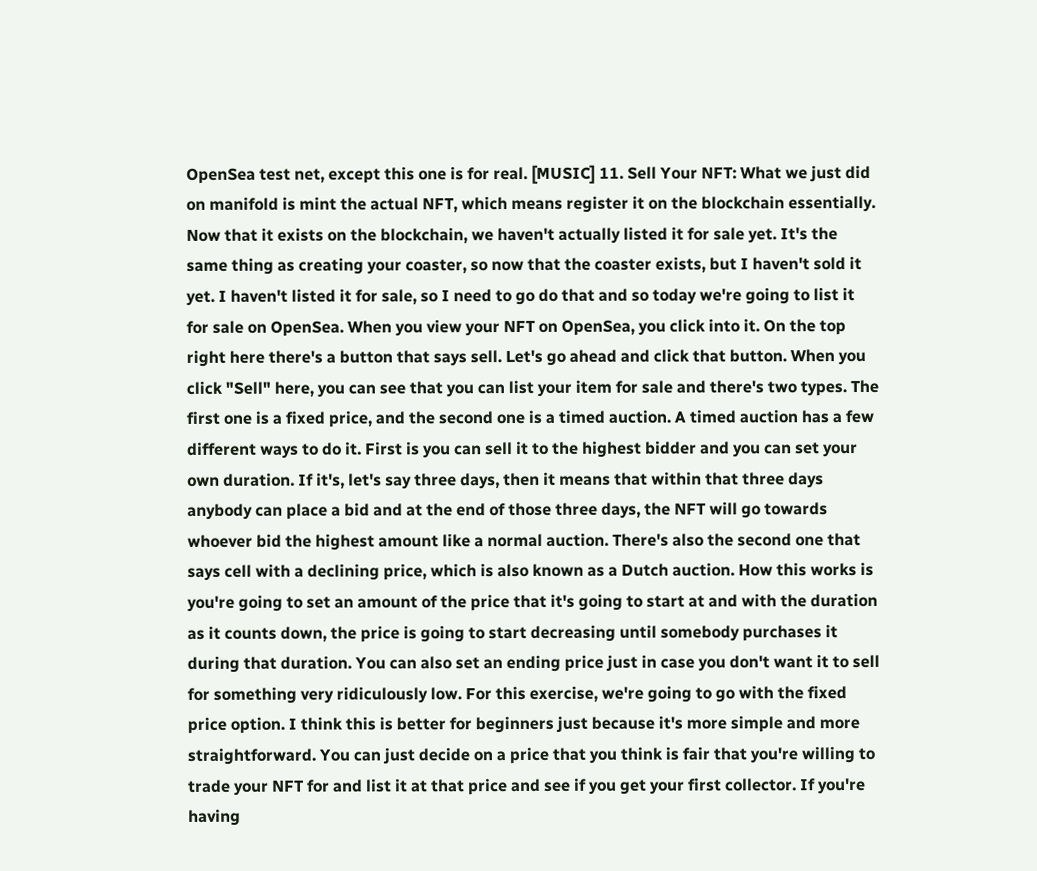OpenSea test net, except this one is for real. [MUSIC] 11. Sell Your NFT: What we just did on manifold is mint the actual NFT, which means register it on the blockchain essentially. Now that it exists on the blockchain, we haven't actually listed it for sale yet. It's the same thing as creating your coaster, so now that the coaster exists, but I haven't sold it yet. I haven't listed it for sale, so I need to go do that and so today we're going to list it for sale on OpenSea. When you view your NFT on OpenSea, you click into it. On the top right here there's a button that says sell. Let's go ahead and click that button. When you click "Sell" here, you can see that you can list your item for sale and there's two types. The first one is a fixed price, and the second one is a timed auction. A timed auction has a few different ways to do it. First is you can sell it to the highest bidder and you can set your own duration. If it's, let's say three days, then it means that within that three days anybody can place a bid and at the end of those three days, the NFT will go towards whoever bid the highest amount like a normal auction. There's also the second one that says cell with a declining price, which is also known as a Dutch auction. How this works is you're going to set an amount of the price that it's going to start at and with the duration as it counts down, the price is going to start decreasing until somebody purchases it during that duration. You can also set an ending price just in case you don't want it to sell for something very ridiculously low. For this exercise, we're going to go with the fixed price option. I think this is better for beginners just because it's more simple and more straightforward. You can just decide on a price that you think is fair that you're willing to trade your NFT for and list it at that price and see if you get your first collector. If you're having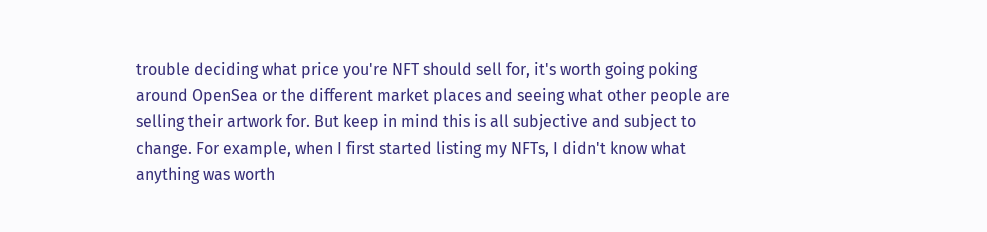trouble deciding what price you're NFT should sell for, it's worth going poking around OpenSea or the different market places and seeing what other people are selling their artwork for. But keep in mind this is all subjective and subject to change. For example, when I first started listing my NFTs, I didn't know what anything was worth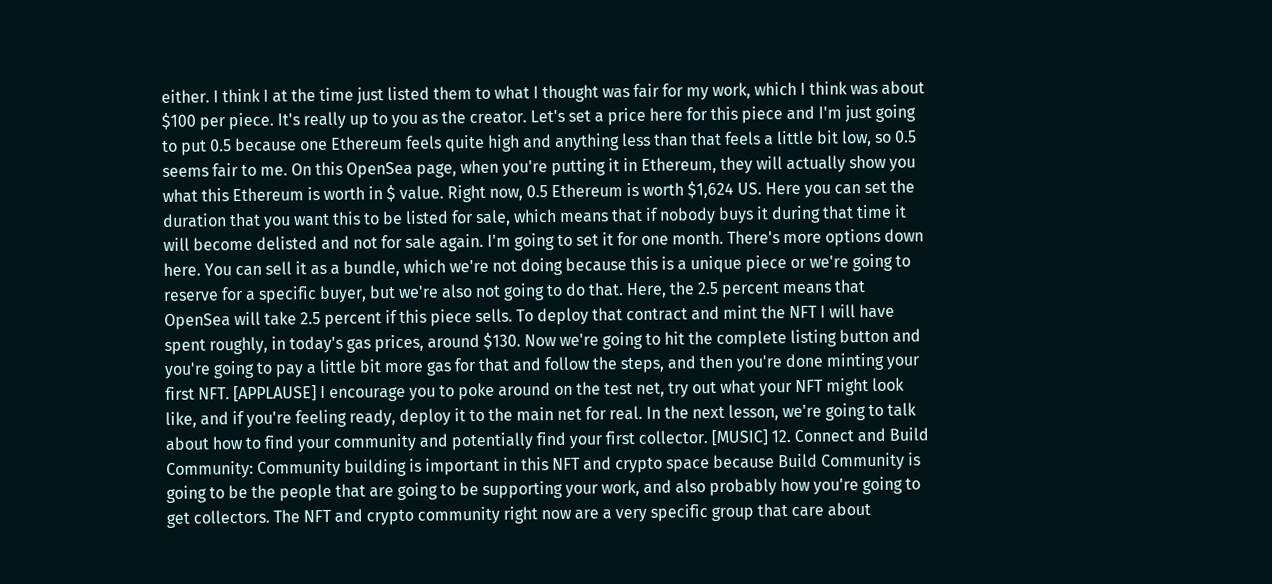either. I think I at the time just listed them to what I thought was fair for my work, which I think was about $100 per piece. It's really up to you as the creator. Let's set a price here for this piece and I'm just going to put 0.5 because one Ethereum feels quite high and anything less than that feels a little bit low, so 0.5 seems fair to me. On this OpenSea page, when you're putting it in Ethereum, they will actually show you what this Ethereum is worth in $ value. Right now, 0.5 Ethereum is worth $1,624 US. Here you can set the duration that you want this to be listed for sale, which means that if nobody buys it during that time it will become delisted and not for sale again. I'm going to set it for one month. There's more options down here. You can sell it as a bundle, which we're not doing because this is a unique piece or we're going to reserve for a specific buyer, but we're also not going to do that. Here, the 2.5 percent means that OpenSea will take 2.5 percent if this piece sells. To deploy that contract and mint the NFT I will have spent roughly, in today's gas prices, around $130. Now we're going to hit the complete listing button and you're going to pay a little bit more gas for that and follow the steps, and then you're done minting your first NFT. [APPLAUSE] I encourage you to poke around on the test net, try out what your NFT might look like, and if you're feeling ready, deploy it to the main net for real. In the next lesson, we're going to talk about how to find your community and potentially find your first collector. [MUSIC] 12. Connect and Build Community: Community building is important in this NFT and crypto space because Build Community is going to be the people that are going to be supporting your work, and also probably how you're going to get collectors. The NFT and crypto community right now are a very specific group that care about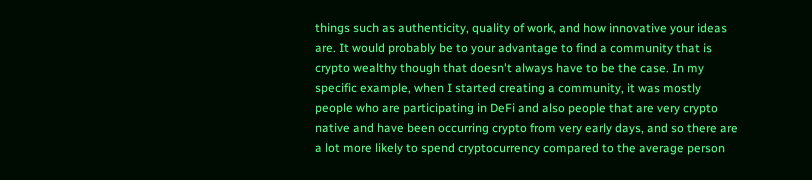things such as authenticity, quality of work, and how innovative your ideas are. It would probably be to your advantage to find a community that is crypto wealthy though that doesn't always have to be the case. In my specific example, when I started creating a community, it was mostly people who are participating in DeFi and also people that are very crypto native and have been occurring crypto from very early days, and so there are a lot more likely to spend cryptocurrency compared to the average person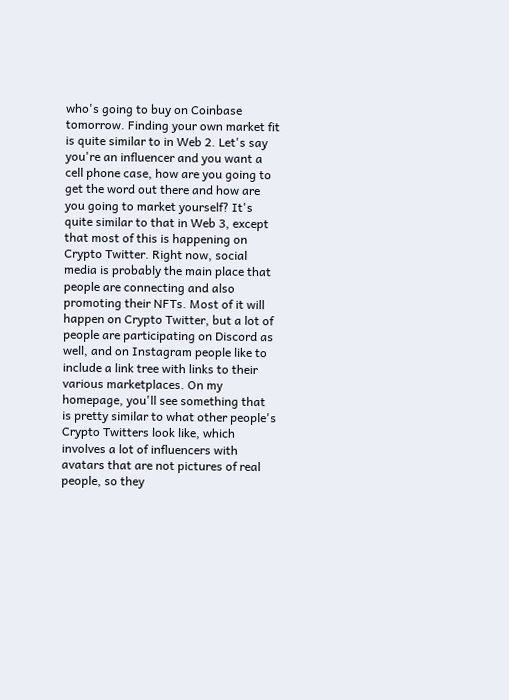who's going to buy on Coinbase tomorrow. Finding your own market fit is quite similar to in Web 2. Let's say you're an influencer and you want a cell phone case, how are you going to get the word out there and how are you going to market yourself? It's quite similar to that in Web 3, except that most of this is happening on Crypto Twitter. Right now, social media is probably the main place that people are connecting and also promoting their NFTs. Most of it will happen on Crypto Twitter, but a lot of people are participating on Discord as well, and on Instagram people like to include a link tree with links to their various marketplaces. On my homepage, you'll see something that is pretty similar to what other people's Crypto Twitters look like, which involves a lot of influencers with avatars that are not pictures of real people, so they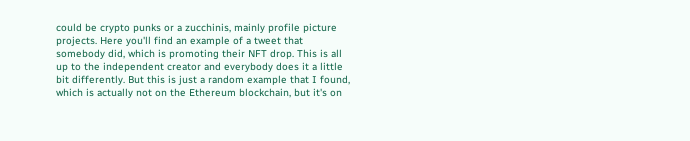could be crypto punks or a zucchinis, mainly profile picture projects. Here you'll find an example of a tweet that somebody did, which is promoting their NFT drop. This is all up to the independent creator and everybody does it a little bit differently. But this is just a random example that I found, which is actually not on the Ethereum blockchain, but it's on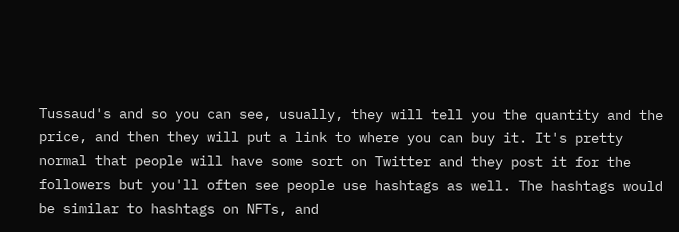Tussaud's and so you can see, usually, they will tell you the quantity and the price, and then they will put a link to where you can buy it. It's pretty normal that people will have some sort on Twitter and they post it for the followers but you'll often see people use hashtags as well. The hashtags would be similar to hashtags on NFTs, and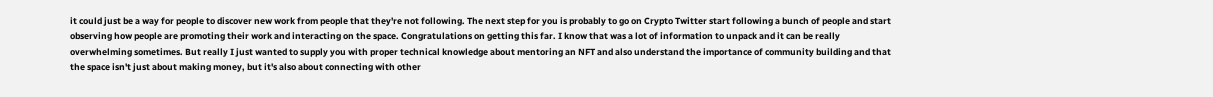it could just be a way for people to discover new work from people that they're not following. The next step for you is probably to go on Crypto Twitter start following a bunch of people and start observing how people are promoting their work and interacting on the space. Congratulations on getting this far. I know that was a lot of information to unpack and it can be really overwhelming sometimes. But really I just wanted to supply you with proper technical knowledge about mentoring an NFT and also understand the importance of community building and that the space isn't just about making money, but it's also about connecting with other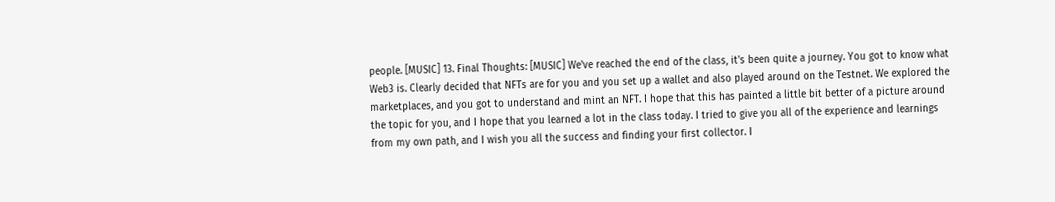people. [MUSIC] 13. Final Thoughts: [MUSIC] We've reached the end of the class, it's been quite a journey. You got to know what Web3 is. Clearly decided that NFTs are for you and you set up a wallet and also played around on the Testnet. We explored the marketplaces, and you got to understand and mint an NFT. I hope that this has painted a little bit better of a picture around the topic for you, and I hope that you learned a lot in the class today. I tried to give you all of the experience and learnings from my own path, and I wish you all the success and finding your first collector. I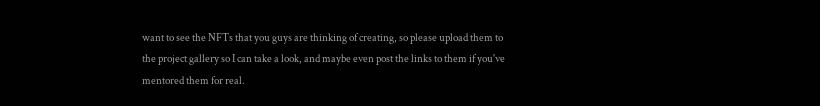want to see the NFTs that you guys are thinking of creating, so please upload them to the project gallery so I can take a look, and maybe even post the links to them if you've mentored them for real.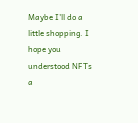Maybe I'll do a little shopping. I hope you understood NFTs a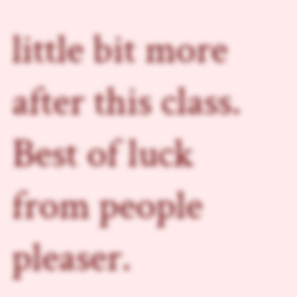little bit more after this class. Best of luck from people pleaser.